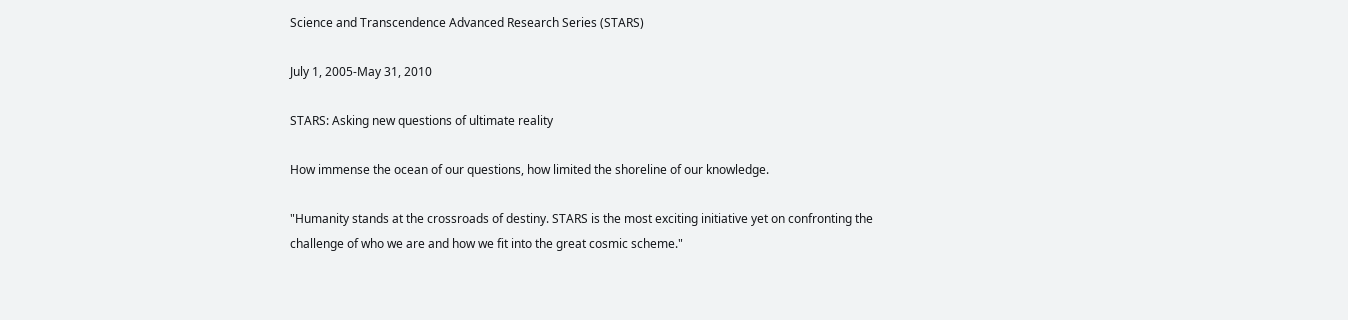Science and Transcendence Advanced Research Series (STARS)

July 1, 2005-May 31, 2010

STARS: Asking new questions of ultimate reality

How immense the ocean of our questions, how limited the shoreline of our knowledge.

"Humanity stands at the crossroads of destiny. STARS is the most exciting initiative yet on confronting the challenge of who we are and how we fit into the great cosmic scheme."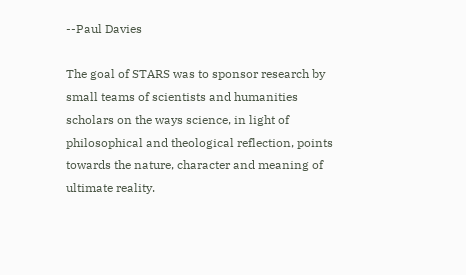--Paul Davies

The goal of STARS was to sponsor research by small teams of scientists and humanities scholars on the ways science, in light of philosophical and theological reflection, points towards the nature, character and meaning of ultimate reality.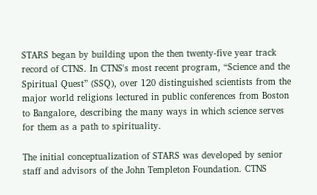STARS began by building upon the then twenty-five year track record of CTNS. In CTNS's most recent program, “Science and the Spiritual Quest” (SSQ), over 120 distinguished scientists from the major world religions lectured in public conferences from Boston to Bangalore, describing the many ways in which science serves for them as a path to spirituality.

The initial conceptualization of STARS was developed by senior staff and advisors of the John Templeton Foundation. CTNS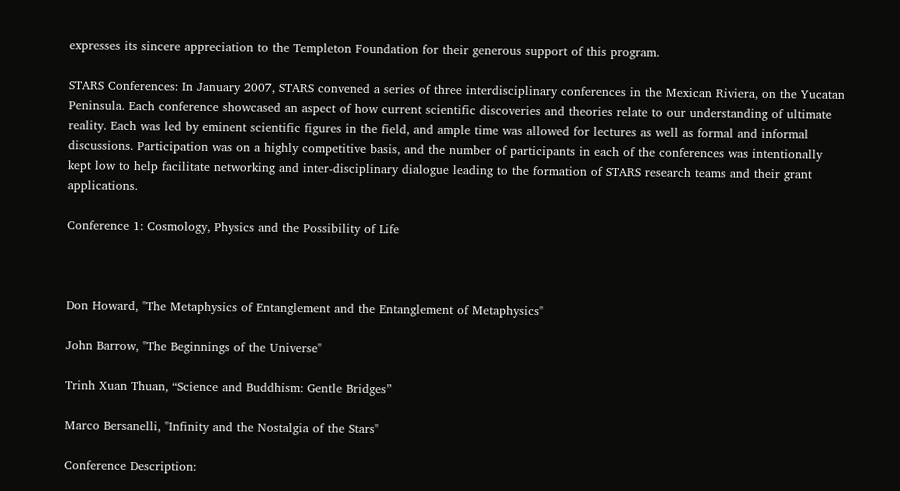expresses its sincere appreciation to the Templeton Foundation for their generous support of this program.

STARS Conferences: In January 2007, STARS convened a series of three interdisciplinary conferences in the Mexican Riviera, on the Yucatan Peninsula. Each conference showcased an aspect of how current scientific discoveries and theories relate to our understanding of ultimate reality. Each was led by eminent scientific figures in the field, and ample time was allowed for lectures as well as formal and informal discussions. Participation was on a highly competitive basis, and the number of participants in each of the conferences was intentionally kept low to help facilitate networking and inter-disciplinary dialogue leading to the formation of STARS research teams and their grant applications.

Conference 1: Cosmology, Physics and the Possibility of Life



Don Howard, "The Metaphysics of Entanglement and the Entanglement of Metaphysics"

John Barrow, "The Beginnings of the Universe"

Trinh Xuan Thuan, “Science and Buddhism: Gentle Bridges”

Marco Bersanelli, "Infinity and the Nostalgia of the Stars"

Conference Description: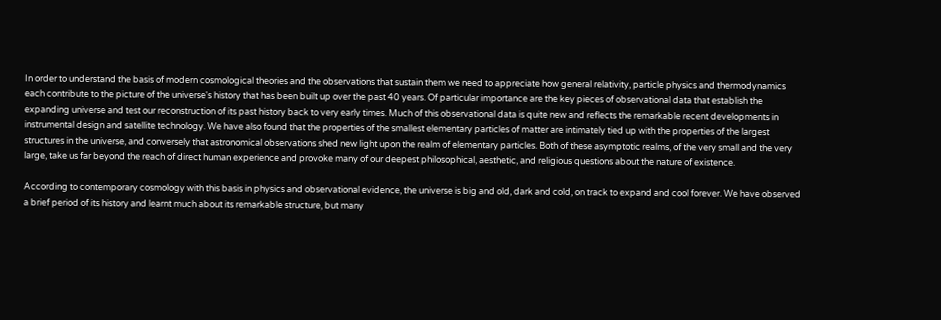In order to understand the basis of modern cosmological theories and the observations that sustain them we need to appreciate how general relativity, particle physics and thermodynamics each contribute to the picture of the universe's history that has been built up over the past 40 years. Of particular importance are the key pieces of observational data that establish the expanding universe and test our reconstruction of its past history back to very early times. Much of this observational data is quite new and reflects the remarkable recent developments in instrumental design and satellite technology. We have also found that the properties of the smallest elementary particles of matter are intimately tied up with the properties of the largest structures in the universe, and conversely that astronomical observations shed new light upon the realm of elementary particles. Both of these asymptotic realms, of the very small and the very large, take us far beyond the reach of direct human experience and provoke many of our deepest philosophical, aesthetic, and religious questions about the nature of existence.

According to contemporary cosmology with this basis in physics and observational evidence, the universe is big and old, dark and cold, on track to expand and cool forever. We have observed a brief period of its history and learnt much about its remarkable structure, but many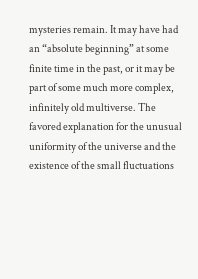mysteries remain. It may have had an “absolute beginning” at some finite time in the past, or it may be part of some much more complex, infinitely old multiverse. The favored explanation for the unusual uniformity of the universe and the existence of the small fluctuations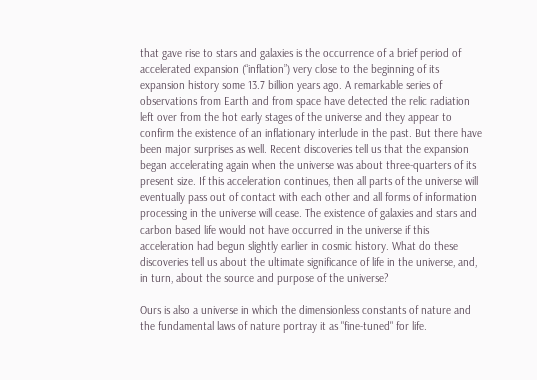that gave rise to stars and galaxies is the occurrence of a brief period of accelerated expansion (“inflation”) very close to the beginning of its expansion history some 13.7 billion years ago. A remarkable series of observations from Earth and from space have detected the relic radiation left over from the hot early stages of the universe and they appear to confirm the existence of an inflationary interlude in the past. But there have been major surprises as well. Recent discoveries tell us that the expansion began accelerating again when the universe was about three-quarters of its present size. If this acceleration continues, then all parts of the universe will eventually pass out of contact with each other and all forms of information processing in the universe will cease. The existence of galaxies and stars and carbon based life would not have occurred in the universe if this acceleration had begun slightly earlier in cosmic history. What do these discoveries tell us about the ultimate significance of life in the universe, and, in turn, about the source and purpose of the universe?

Ours is also a universe in which the dimensionless constants of nature and the fundamental laws of nature portray it as "fine-tuned" for life.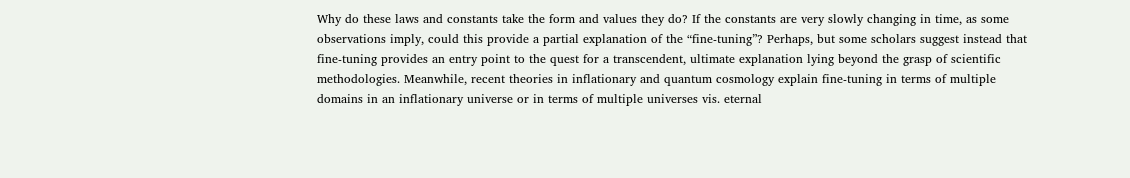Why do these laws and constants take the form and values they do? If the constants are very slowly changing in time, as some observations imply, could this provide a partial explanation of the “fine-tuning”? Perhaps, but some scholars suggest instead that fine-tuning provides an entry point to the quest for a transcendent, ultimate explanation lying beyond the grasp of scientific methodologies. Meanwhile, recent theories in inflationary and quantum cosmology explain fine-tuning in terms of multiple domains in an inflationary universe or in terms of multiple universes vis. eternal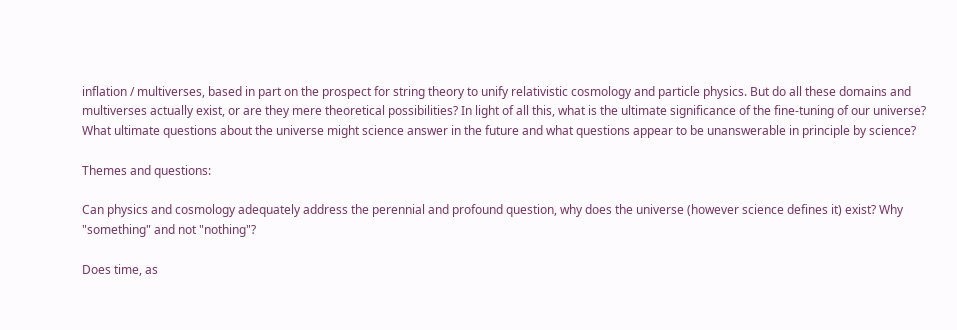inflation / multiverses, based in part on the prospect for string theory to unify relativistic cosmology and particle physics. But do all these domains and multiverses actually exist, or are they mere theoretical possibilities? In light of all this, what is the ultimate significance of the fine-tuning of our universe? What ultimate questions about the universe might science answer in the future and what questions appear to be unanswerable in principle by science?

Themes and questions:

Can physics and cosmology adequately address the perennial and profound question, why does the universe (however science defines it) exist? Why "something" and not "nothing"?

Does time, as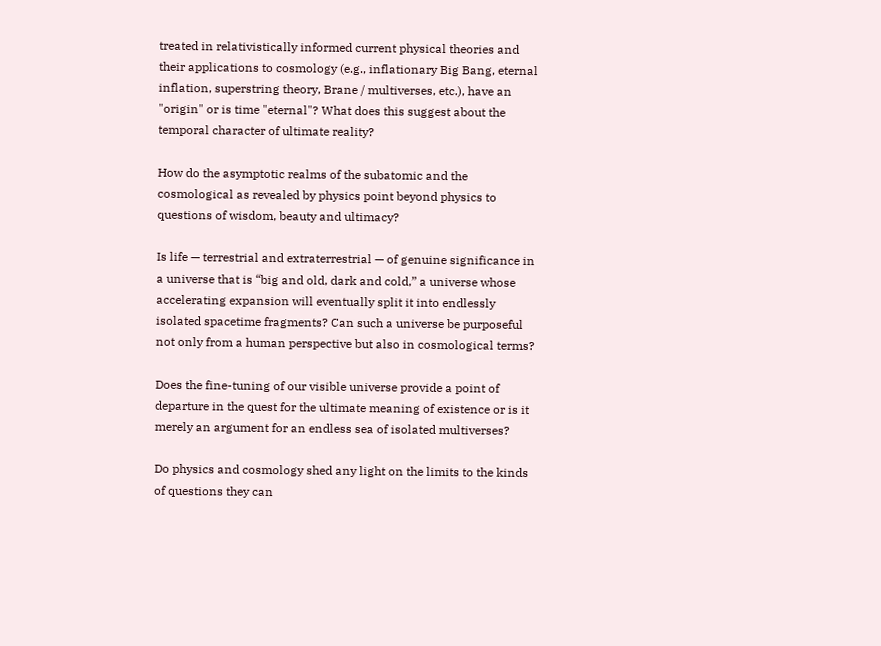treated in relativistically informed current physical theories and their applications to cosmology (e.g., inflationary Big Bang, eternal inflation, superstring theory, Brane / multiverses, etc.), have an "origin" or is time "eternal"? What does this suggest about the temporal character of ultimate reality?

How do the asymptotic realms of the subatomic and the cosmological as revealed by physics point beyond physics to questions of wisdom, beauty and ultimacy?

Is life — terrestrial and extraterrestrial — of genuine significance in a universe that is “big and old, dark and cold,” a universe whose accelerating expansion will eventually split it into endlessly isolated spacetime fragments? Can such a universe be purposeful not only from a human perspective but also in cosmological terms?

Does the fine-tuning of our visible universe provide a point of departure in the quest for the ultimate meaning of existence or is it merely an argument for an endless sea of isolated multiverses?

Do physics and cosmology shed any light on the limits to the kinds of questions they can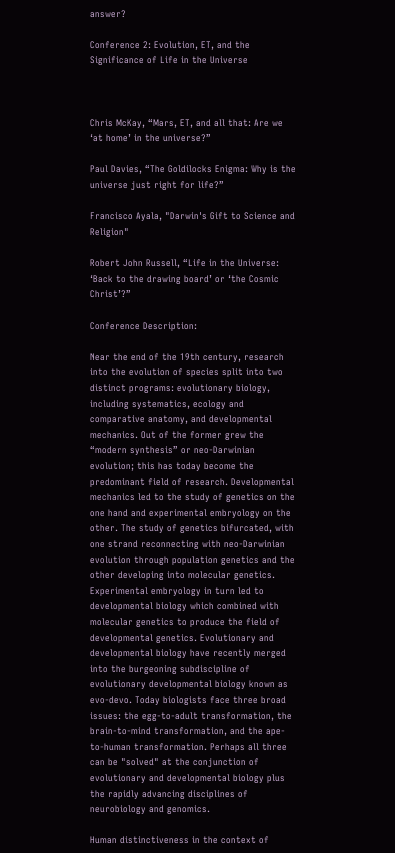answer?

Conference 2: Evolution, ET, and the Significance of Life in the Universe



Chris McKay, “Mars, ET, and all that: Are we ‘at home’ in the universe?”

Paul Davies, “The Goldilocks Enigma: Why is the universe just right for life?”

Francisco Ayala, "Darwin's Gift to Science and Religion"

Robert John Russell, “Life in the Universe: ‘Back to the drawing board’ or ‘the Cosmic Christ’?”

Conference Description:

Near the end of the 19th century, research into the evolution of species split into two distinct programs: evolutionary biology, including systematics, ecology and comparative anatomy, and developmental mechanics. Out of the former grew the “modern synthesis” or neo-Darwinian evolution; this has today become the predominant field of research. Developmental mechanics led to the study of genetics on the one hand and experimental embryology on the other. The study of genetics bifurcated, with one strand reconnecting with neo-Darwinian evolution through population genetics and the other developing into molecular genetics. Experimental embryology in turn led to developmental biology which combined with molecular genetics to produce the field of developmental genetics. Evolutionary and developmental biology have recently merged into the burgeoning subdiscipline of evolutionary developmental biology known as evo-devo. Today biologists face three broad issues: the egg-to-adult transformation, the brain-to-mind transformation, and the ape-to-human transformation. Perhaps all three can be "solved" at the conjunction of evolutionary and developmental biology plus the rapidly advancing disciplines of neurobiology and genomics.

Human distinctiveness in the context of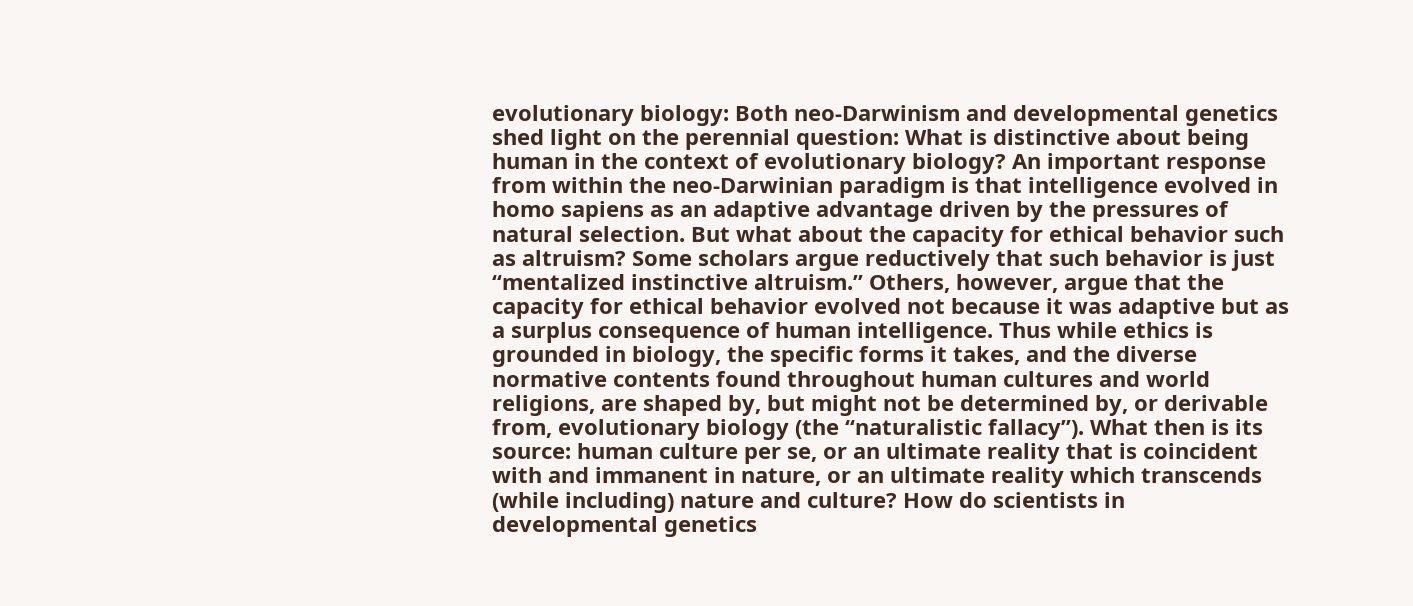evolutionary biology: Both neo-Darwinism and developmental genetics shed light on the perennial question: What is distinctive about being human in the context of evolutionary biology? An important response from within the neo-Darwinian paradigm is that intelligence evolved in homo sapiens as an adaptive advantage driven by the pressures of natural selection. But what about the capacity for ethical behavior such as altruism? Some scholars argue reductively that such behavior is just “mentalized instinctive altruism.” Others, however, argue that the capacity for ethical behavior evolved not because it was adaptive but as a surplus consequence of human intelligence. Thus while ethics is grounded in biology, the specific forms it takes, and the diverse normative contents found throughout human cultures and world religions, are shaped by, but might not be determined by, or derivable from, evolutionary biology (the “naturalistic fallacy”). What then is its source: human culture per se, or an ultimate reality that is coincident with and immanent in nature, or an ultimate reality which transcends (while including) nature and culture? How do scientists in developmental genetics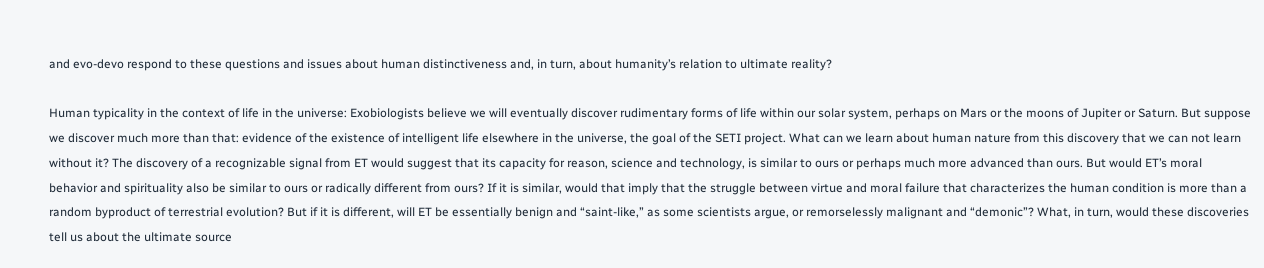and evo-devo respond to these questions and issues about human distinctiveness and, in turn, about humanity’s relation to ultimate reality?

Human typicality in the context of life in the universe: Exobiologists believe we will eventually discover rudimentary forms of life within our solar system, perhaps on Mars or the moons of Jupiter or Saturn. But suppose we discover much more than that: evidence of the existence of intelligent life elsewhere in the universe, the goal of the SETI project. What can we learn about human nature from this discovery that we can not learn without it? The discovery of a recognizable signal from ET would suggest that its capacity for reason, science and technology, is similar to ours or perhaps much more advanced than ours. But would ET’s moral behavior and spirituality also be similar to ours or radically different from ours? If it is similar, would that imply that the struggle between virtue and moral failure that characterizes the human condition is more than a random byproduct of terrestrial evolution? But if it is different, will ET be essentially benign and “saint-like,” as some scientists argue, or remorselessly malignant and “demonic”? What, in turn, would these discoveries tell us about the ultimate source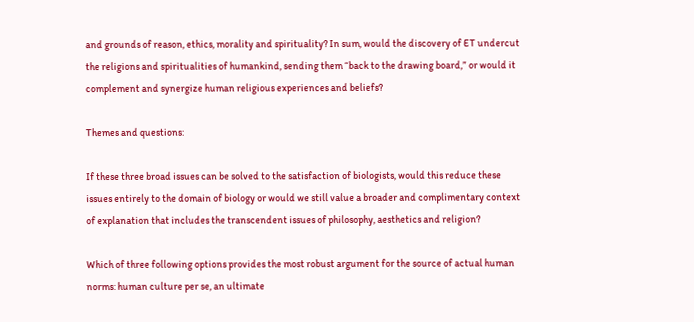and grounds of reason, ethics, morality and spirituality? In sum, would the discovery of ET undercut the religions and spiritualities of humankind, sending them “back to the drawing board,” or would it complement and synergize human religious experiences and beliefs?

Themes and questions:

If these three broad issues can be solved to the satisfaction of biologists, would this reduce these issues entirely to the domain of biology or would we still value a broader and complimentary context of explanation that includes the transcendent issues of philosophy, aesthetics and religion?

Which of three following options provides the most robust argument for the source of actual human norms: human culture per se, an ultimate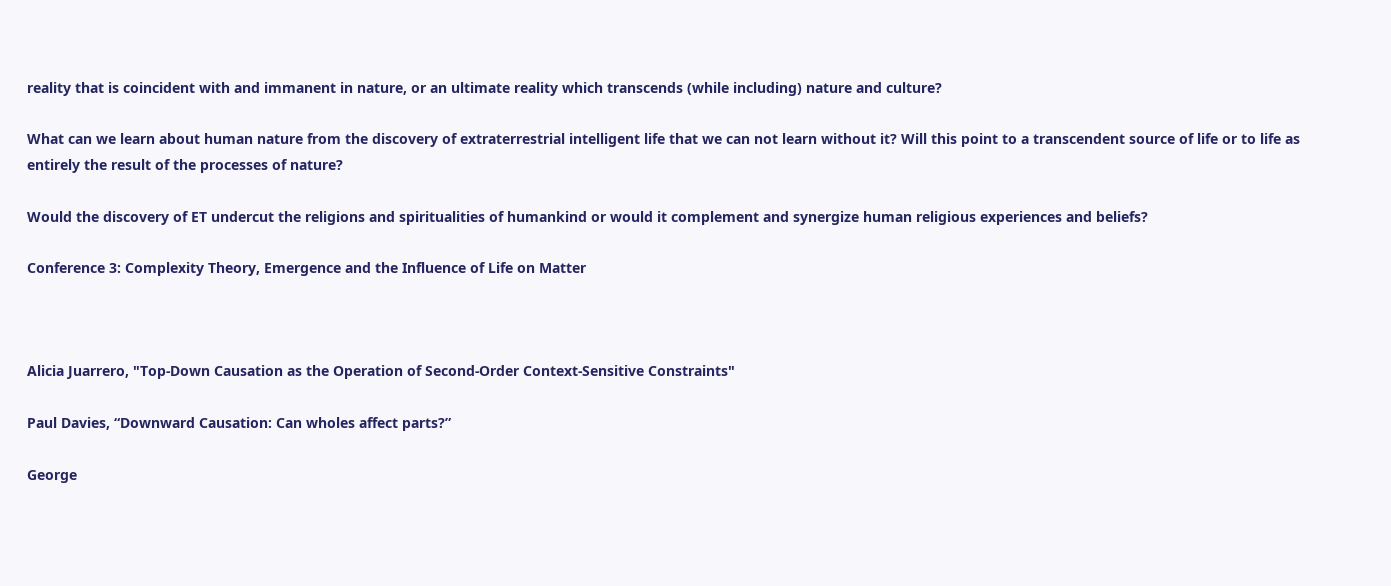reality that is coincident with and immanent in nature, or an ultimate reality which transcends (while including) nature and culture?

What can we learn about human nature from the discovery of extraterrestrial intelligent life that we can not learn without it? Will this point to a transcendent source of life or to life as entirely the result of the processes of nature?

Would the discovery of ET undercut the religions and spiritualities of humankind or would it complement and synergize human religious experiences and beliefs?

Conference 3: Complexity Theory, Emergence and the Influence of Life on Matter



Alicia Juarrero, "Top-Down Causation as the Operation of Second-Order Context-Sensitive Constraints"

Paul Davies, “Downward Causation: Can wholes affect parts?”

George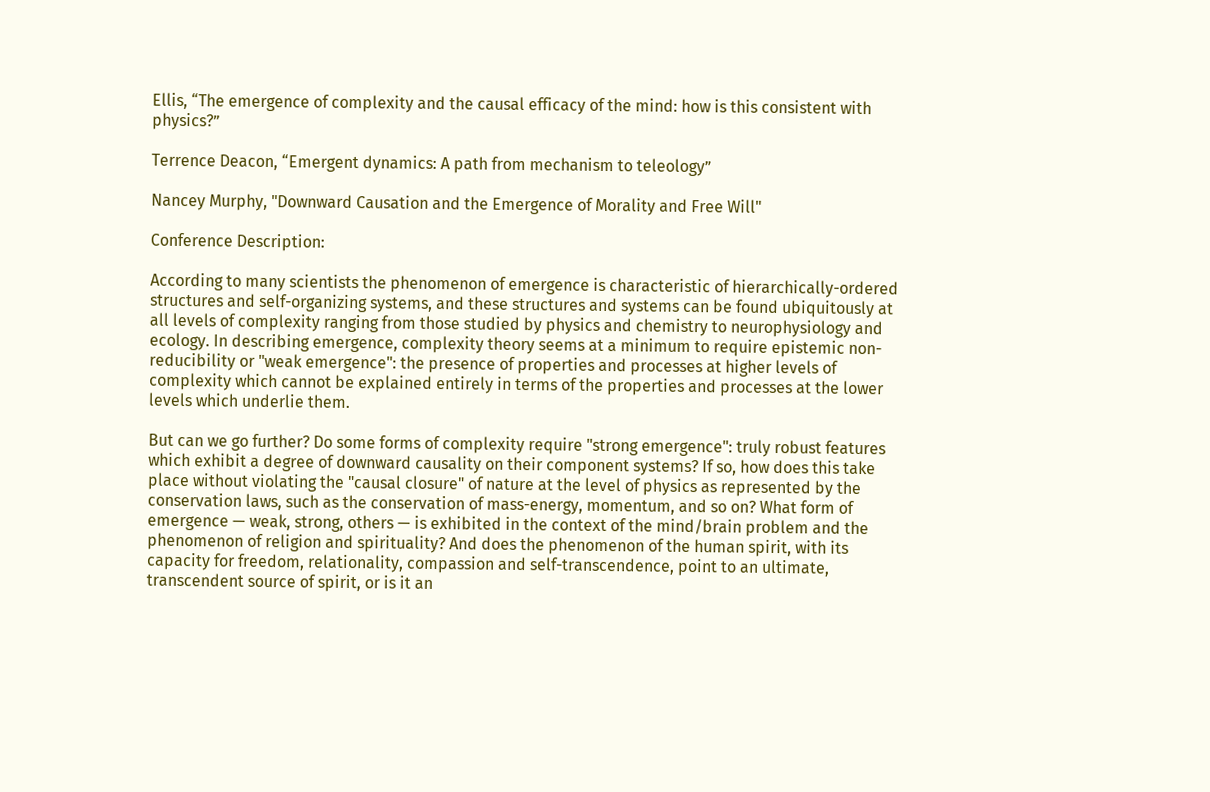Ellis, “The emergence of complexity and the causal efficacy of the mind: how is this consistent with physics?”

Terrence Deacon, “Emergent dynamics: A path from mechanism to teleology”

Nancey Murphy, "Downward Causation and the Emergence of Morality and Free Will"

Conference Description:

According to many scientists the phenomenon of emergence is characteristic of hierarchically-ordered structures and self-organizing systems, and these structures and systems can be found ubiquitously at all levels of complexity ranging from those studied by physics and chemistry to neurophysiology and ecology. In describing emergence, complexity theory seems at a minimum to require epistemic non-reducibility or "weak emergence": the presence of properties and processes at higher levels of complexity which cannot be explained entirely in terms of the properties and processes at the lower levels which underlie them.

But can we go further? Do some forms of complexity require "strong emergence": truly robust features which exhibit a degree of downward causality on their component systems? If so, how does this take place without violating the "causal closure" of nature at the level of physics as represented by the conservation laws, such as the conservation of mass-energy, momentum, and so on? What form of emergence — weak, strong, others — is exhibited in the context of the mind/brain problem and the phenomenon of religion and spirituality? And does the phenomenon of the human spirit, with its capacity for freedom, relationality, compassion and self-transcendence, point to an ultimate, transcendent source of spirit, or is it an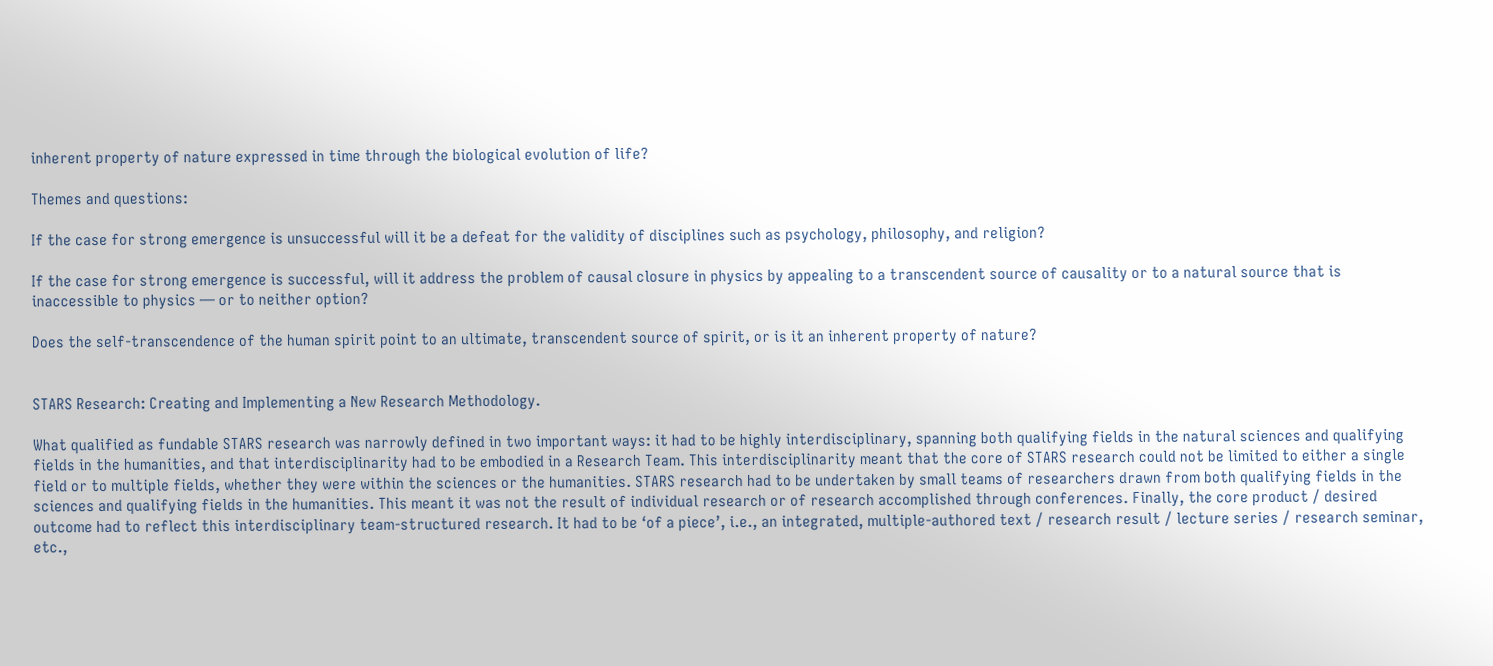inherent property of nature expressed in time through the biological evolution of life?

Themes and questions:

If the case for strong emergence is unsuccessful will it be a defeat for the validity of disciplines such as psychology, philosophy, and religion?

If the case for strong emergence is successful, will it address the problem of causal closure in physics by appealing to a transcendent source of causality or to a natural source that is inaccessible to physics — or to neither option?

Does the self-transcendence of the human spirit point to an ultimate, transcendent source of spirit, or is it an inherent property of nature?


STARS Research: Creating and Implementing a New Research Methodology.

What qualified as fundable STARS research was narrowly defined in two important ways: it had to be highly interdisciplinary, spanning both qualifying fields in the natural sciences and qualifying fields in the humanities, and that interdisciplinarity had to be embodied in a Research Team. This interdisciplinarity meant that the core of STARS research could not be limited to either a single field or to multiple fields, whether they were within the sciences or the humanities. STARS research had to be undertaken by small teams of researchers drawn from both qualifying fields in the sciences and qualifying fields in the humanities. This meant it was not the result of individual research or of research accomplished through conferences. Finally, the core product / desired outcome had to reflect this interdisciplinary team-structured research. It had to be ‘of a piece’, i.e., an integrated, multiple-authored text / research result / lecture series / research seminar, etc.,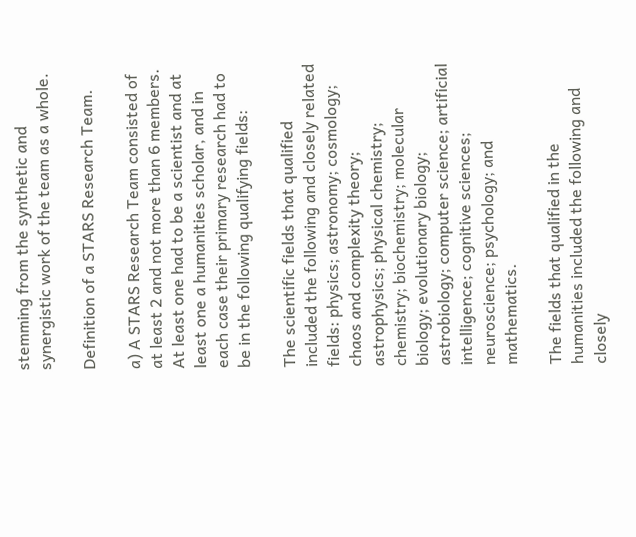stemming from the synthetic and synergistic work of the team as a whole.

Definition of a STARS Research Team.

a) A STARS Research Team consisted of at least 2 and not more than 6 members. At least one had to be a scientist and at least one a humanities scholar, and in each case their primary research had to be in the following qualifying fields:

The scientific fields that qualified included the following and closely related fields: physics; astronomy; cosmology; chaos and complexity theory; astrophysics; physical chemistry; chemistry; biochemistry; molecular biology; evolutionary biology; astrobiology; computer science; artificial intelligence; cognitive sciences; neuroscience; psychology; and mathematics.

The fields that qualified in the humanities included the following and closely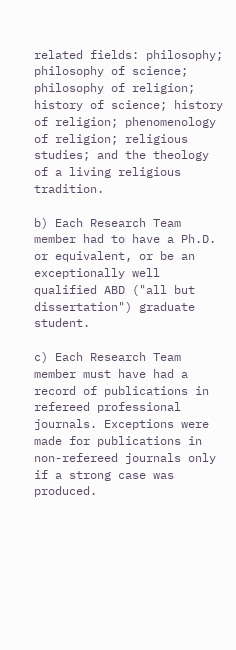related fields: philosophy; philosophy of science; philosophy of religion; history of science; history of religion; phenomenology of religion; religious studies; and the theology of a living religious tradition.

b) Each Research Team member had to have a Ph.D. or equivalent, or be an exceptionally well qualified ABD ("all but dissertation") graduate student.

c) Each Research Team member must have had a record of publications in refereed professional journals. Exceptions were made for publications in non-refereed journals only if a strong case was produced.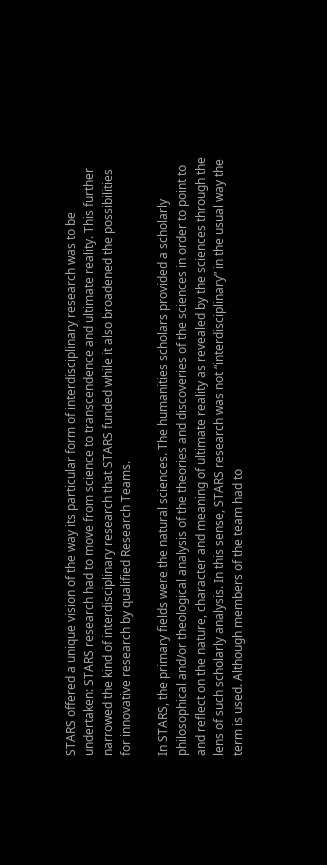STARS offered a unique vision of the way its particular form of interdisciplinary research was to be undertaken: STARS research had to move from science to transcendence and ultimate reality. This further narrowed the kind of interdisciplinary research that STARS funded while it also broadened the possibilities for innovative research by qualified Research Teams.

In STARS, the primary fields were the natural sciences. The humanities scholars provided a scholarly philosophical and/or theological analysis of the theories and discoveries of the sciences in order to point to and reflect on the nature, character and meaning of ultimate reality as revealed by the sciences through the lens of such scholarly analysis. In this sense, STARS research was not “interdisciplinary” in the usual way the term is used. Although members of the team had to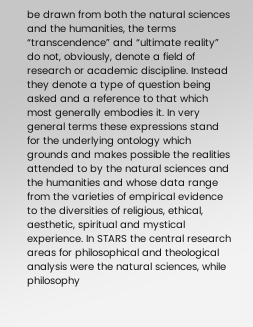be drawn from both the natural sciences and the humanities, the terms “transcendence” and “ultimate reality” do not, obviously, denote a field of research or academic discipline. Instead they denote a type of question being asked and a reference to that which most generally embodies it. In very general terms these expressions stand for the underlying ontology which grounds and makes possible the realities attended to by the natural sciences and the humanities and whose data range from the varieties of empirical evidence to the diversities of religious, ethical, aesthetic, spiritual and mystical experience. In STARS the central research areas for philosophical and theological analysis were the natural sciences, while philosophy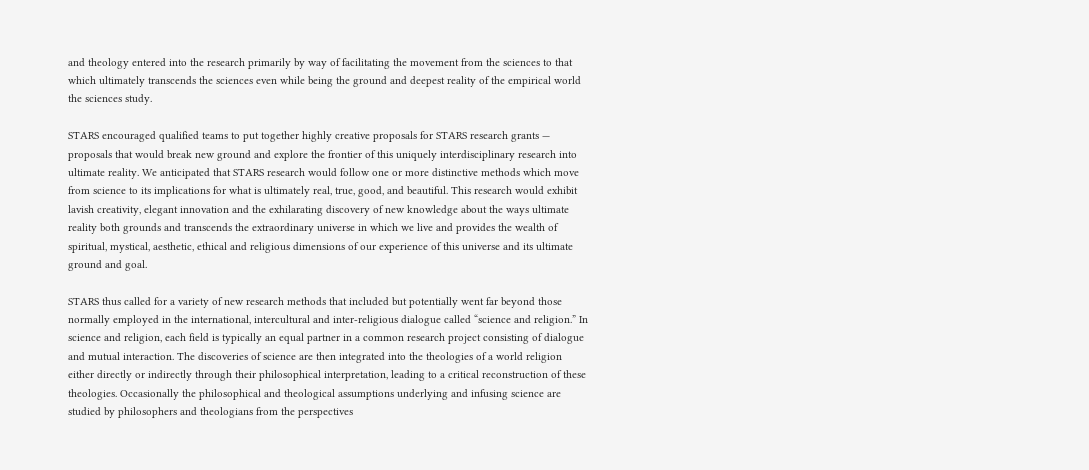and theology entered into the research primarily by way of facilitating the movement from the sciences to that which ultimately transcends the sciences even while being the ground and deepest reality of the empirical world the sciences study.

STARS encouraged qualified teams to put together highly creative proposals for STARS research grants — proposals that would break new ground and explore the frontier of this uniquely interdisciplinary research into ultimate reality. We anticipated that STARS research would follow one or more distinctive methods which move from science to its implications for what is ultimately real, true, good, and beautiful. This research would exhibit lavish creativity, elegant innovation and the exhilarating discovery of new knowledge about the ways ultimate reality both grounds and transcends the extraordinary universe in which we live and provides the wealth of spiritual, mystical, aesthetic, ethical and religious dimensions of our experience of this universe and its ultimate ground and goal.

STARS thus called for a variety of new research methods that included but potentially went far beyond those normally employed in the international, intercultural and inter-religious dialogue called “science and religion.” In science and religion, each field is typically an equal partner in a common research project consisting of dialogue and mutual interaction. The discoveries of science are then integrated into the theologies of a world religion either directly or indirectly through their philosophical interpretation, leading to a critical reconstruction of these theologies. Occasionally the philosophical and theological assumptions underlying and infusing science are studied by philosophers and theologians from the perspectives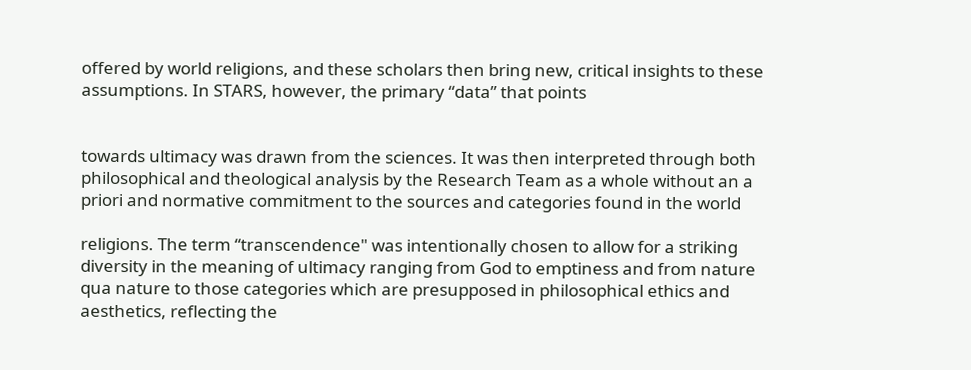offered by world religions, and these scholars then bring new, critical insights to these assumptions. In STARS, however, the primary “data” that points


towards ultimacy was drawn from the sciences. It was then interpreted through both philosophical and theological analysis by the Research Team as a whole without an a priori and normative commitment to the sources and categories found in the world

religions. The term “transcendence" was intentionally chosen to allow for a striking diversity in the meaning of ultimacy ranging from God to emptiness and from nature qua nature to those categories which are presupposed in philosophical ethics and aesthetics, reflecting the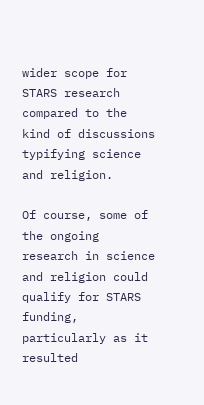wider scope for STARS research compared to the kind of discussions typifying science and religion.

Of course, some of the ongoing research in science and religion could qualify for STARS funding, particularly as it resulted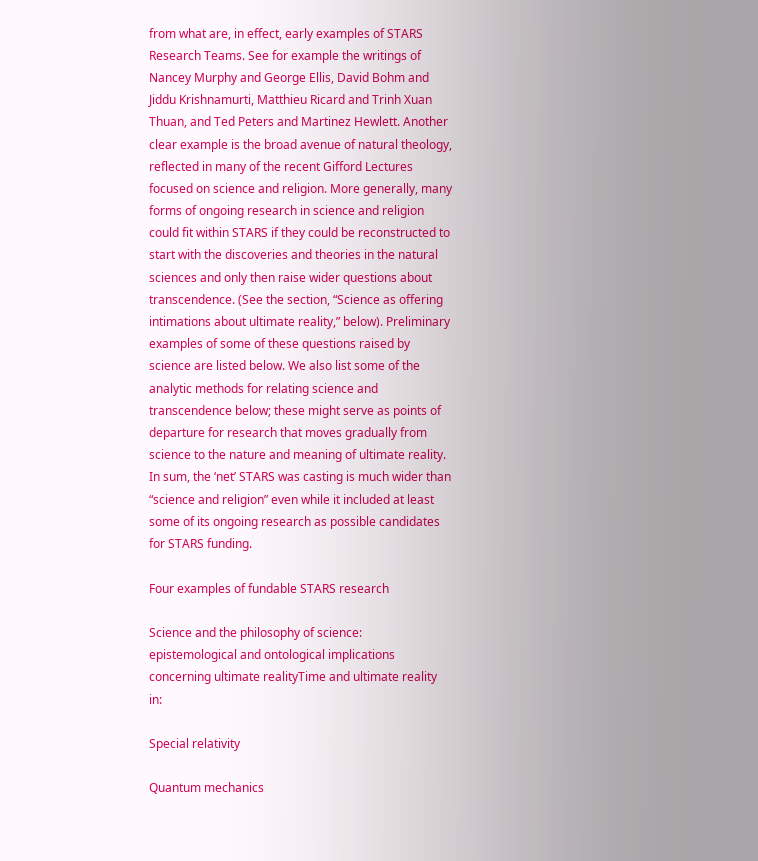from what are, in effect, early examples of STARS Research Teams. See for example the writings of Nancey Murphy and George Ellis, David Bohm and Jiddu Krishnamurti, Matthieu Ricard and Trinh Xuan Thuan, and Ted Peters and Martinez Hewlett. Another clear example is the broad avenue of natural theology, reflected in many of the recent Gifford Lectures focused on science and religion. More generally, many forms of ongoing research in science and religion could fit within STARS if they could be reconstructed to start with the discoveries and theories in the natural sciences and only then raise wider questions about transcendence. (See the section, “Science as offering intimations about ultimate reality,” below). Preliminary examples of some of these questions raised by science are listed below. We also list some of the analytic methods for relating science and transcendence below; these might serve as points of departure for research that moves gradually from science to the nature and meaning of ultimate reality. In sum, the ‘net’ STARS was casting is much wider than “science and religion” even while it included at least some of its ongoing research as possible candidates for STARS funding.

Four examples of fundable STARS research

Science and the philosophy of science: epistemological and ontological implications concerning ultimate realityTime and ultimate reality in:

Special relativity

Quantum mechanics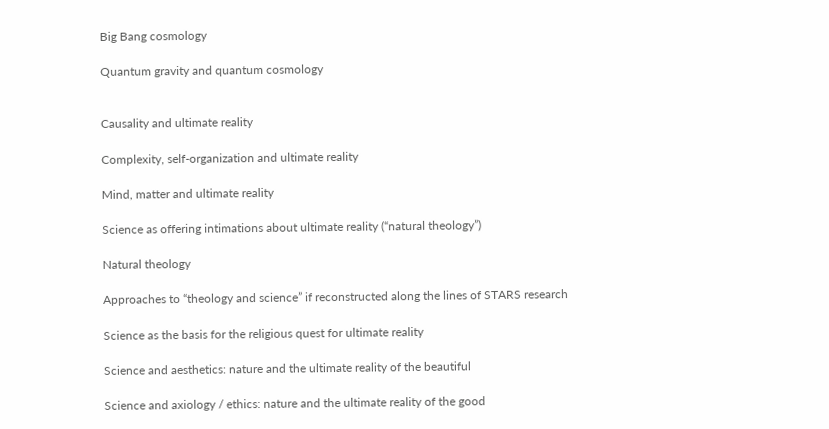Big Bang cosmology

Quantum gravity and quantum cosmology


Causality and ultimate reality

Complexity, self-organization and ultimate reality

Mind, matter and ultimate reality

Science as offering intimations about ultimate reality (“natural theology”)

Natural theology

Approaches to “theology and science” if reconstructed along the lines of STARS research

Science as the basis for the religious quest for ultimate reality

Science and aesthetics: nature and the ultimate reality of the beautiful

Science and axiology / ethics: nature and the ultimate reality of the good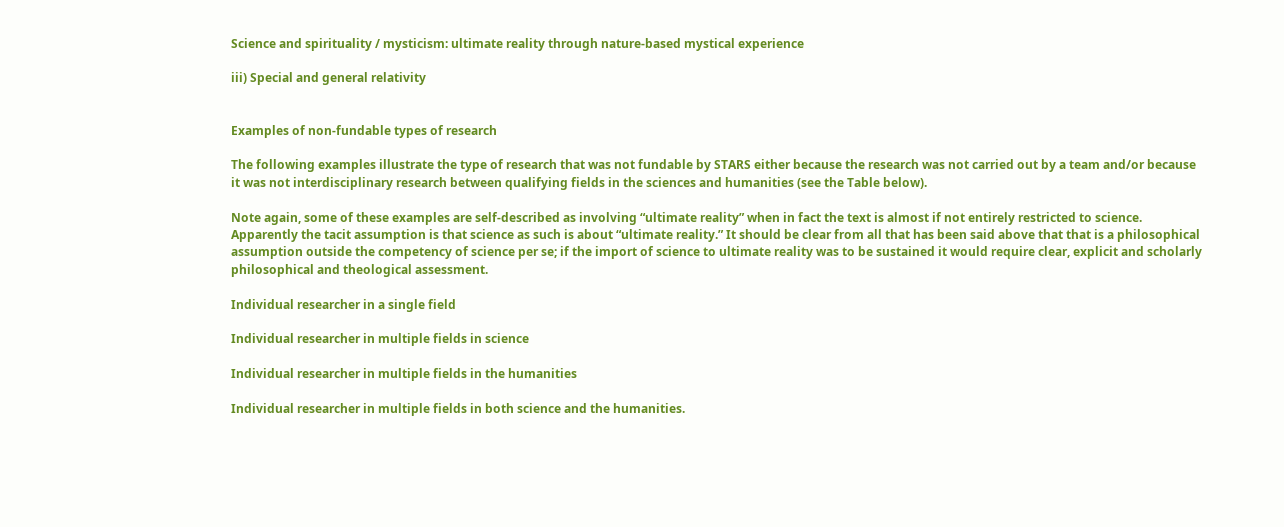Science and spirituality / mysticism: ultimate reality through nature-based mystical experience

iii) Special and general relativity


Examples of non-fundable types of research

The following examples illustrate the type of research that was not fundable by STARS either because the research was not carried out by a team and/or because it was not interdisciplinary research between qualifying fields in the sciences and humanities (see the Table below).

Note again, some of these examples are self-described as involving “ultimate reality” when in fact the text is almost if not entirely restricted to science. Apparently the tacit assumption is that science as such is about “ultimate reality.” It should be clear from all that has been said above that that is a philosophical assumption outside the competency of science per se; if the import of science to ultimate reality was to be sustained it would require clear, explicit and scholarly philosophical and theological assessment.

Individual researcher in a single field

Individual researcher in multiple fields in science

Individual researcher in multiple fields in the humanities

Individual researcher in multiple fields in both science and the humanities.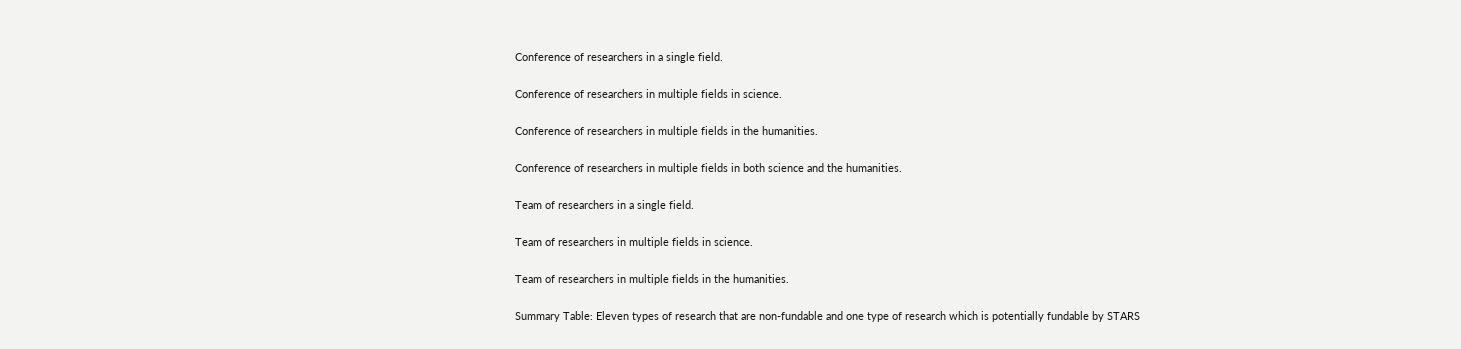Conference of researchers in a single field.

Conference of researchers in multiple fields in science.

Conference of researchers in multiple fields in the humanities.

Conference of researchers in multiple fields in both science and the humanities.

Team of researchers in a single field.

Team of researchers in multiple fields in science.

Team of researchers in multiple fields in the humanities.

Summary Table: Eleven types of research that are non-fundable and one type of research which is potentially fundable by STARS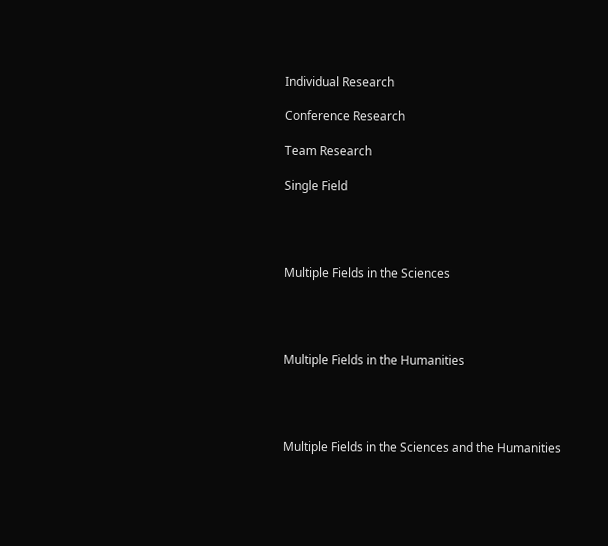Individual Research

Conference Research

Team Research

Single Field




Multiple Fields in the Sciences




Multiple Fields in the Humanities




Multiple Fields in the Sciences and the Humanities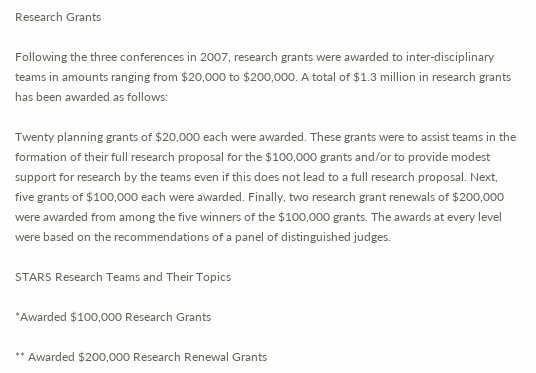Research Grants

Following the three conferences in 2007, research grants were awarded to inter-disciplinary teams in amounts ranging from $20,000 to $200,000. A total of $1.3 million in research grants has been awarded as follows:

Twenty planning grants of $20,000 each were awarded. These grants were to assist teams in the formation of their full research proposal for the $100,000 grants and/or to provide modest support for research by the teams even if this does not lead to a full research proposal. Next, five grants of $100,000 each were awarded. Finally, two research grant renewals of $200,000 were awarded from among the five winners of the $100,000 grants. The awards at every level were based on the recommendations of a panel of distinguished judges.

STARS Research Teams and Their Topics

*Awarded $100,000 Research Grants

** Awarded $200,000 Research Renewal Grants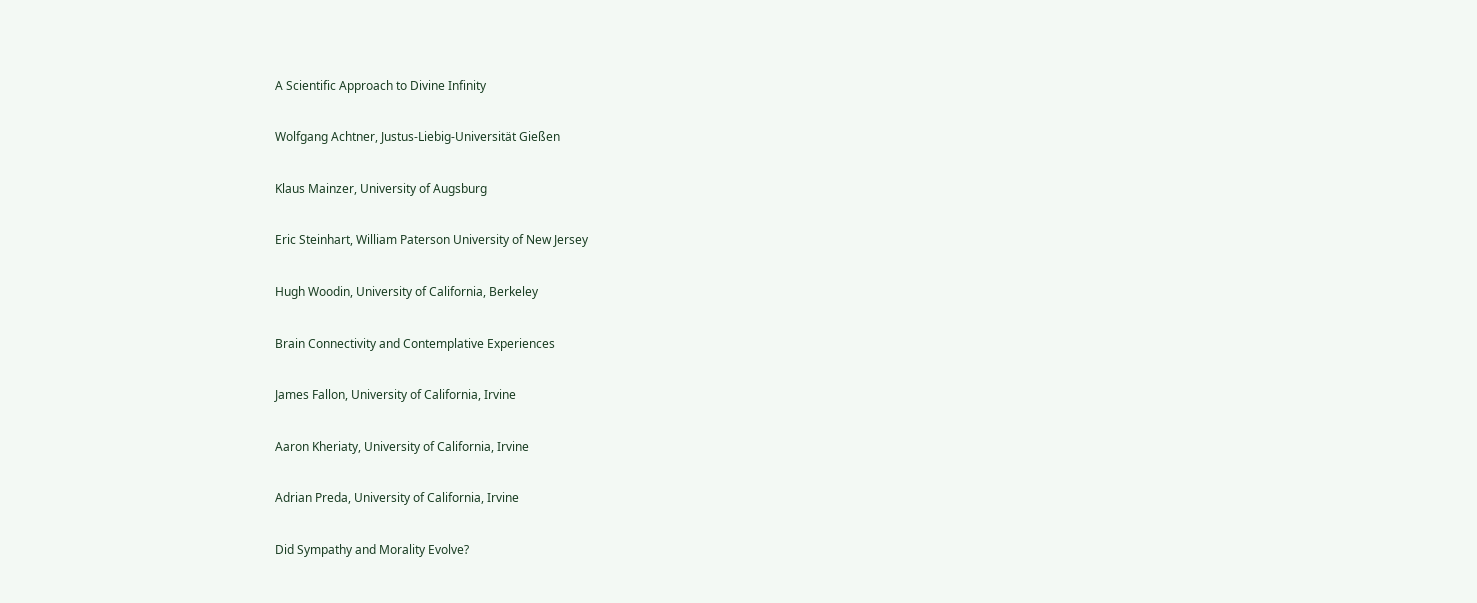A Scientific Approach to Divine Infinity

Wolfgang Achtner, Justus-Liebig-Universität Gießen

Klaus Mainzer, University of Augsburg

Eric Steinhart, William Paterson University of New Jersey

Hugh Woodin, University of California, Berkeley

Brain Connectivity and Contemplative Experiences

James Fallon, University of California, Irvine

Aaron Kheriaty, University of California, Irvine

Adrian Preda, University of California, Irvine

Did Sympathy and Morality Evolve?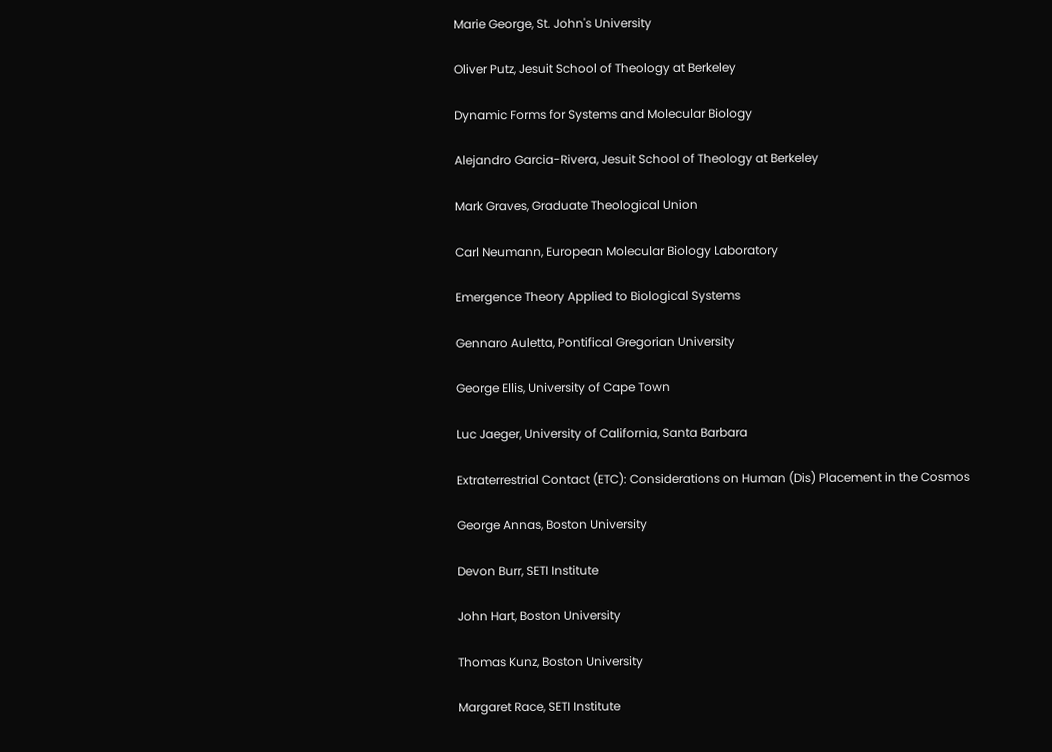Marie George, St. John's University

Oliver Putz, Jesuit School of Theology at Berkeley

Dynamic Forms for Systems and Molecular Biology

Alejandro Garcia-Rivera, Jesuit School of Theology at Berkeley

Mark Graves, Graduate Theological Union

Carl Neumann, European Molecular Biology Laboratory

Emergence Theory Applied to Biological Systems

Gennaro Auletta, Pontifical Gregorian University

George Ellis, University of Cape Town

Luc Jaeger, University of California, Santa Barbara

Extraterrestrial Contact (ETC): Considerations on Human (Dis) Placement in the Cosmos

George Annas, Boston University

Devon Burr, SETI Institute

John Hart, Boston University

Thomas Kunz, Boston University

Margaret Race, SETI Institute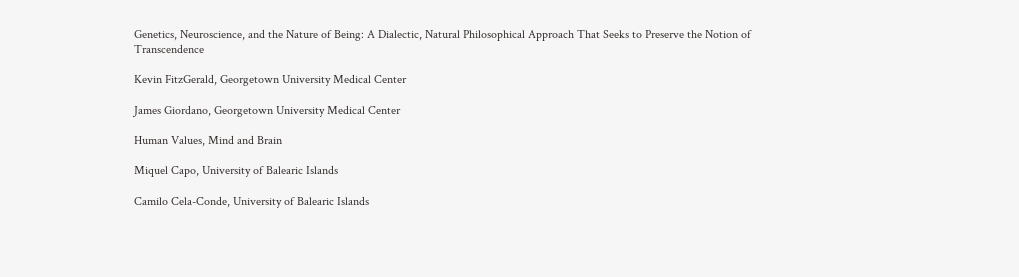Genetics, Neuroscience, and the Nature of Being: A Dialectic, Natural Philosophical Approach That Seeks to Preserve the Notion of Transcendence

Kevin FitzGerald, Georgetown University Medical Center

James Giordano, Georgetown University Medical Center

Human Values, Mind and Brain

Miquel Capo, University of Balearic Islands

Camilo Cela-Conde, University of Balearic Islands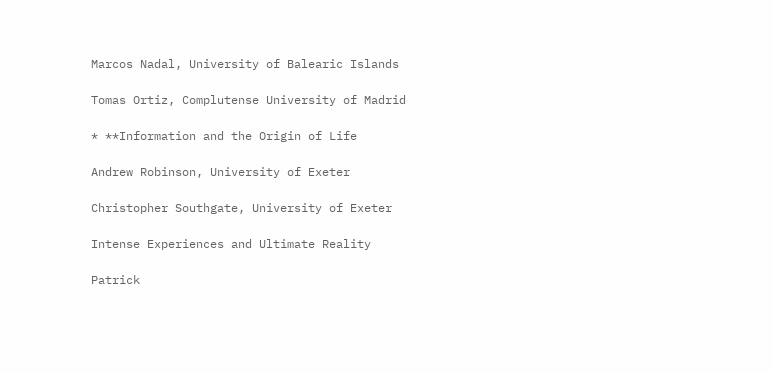Marcos Nadal, University of Balearic Islands

Tomas Ortiz, Complutense University of Madrid

* **Information and the Origin of Life

Andrew Robinson, University of Exeter

Christopher Southgate, University of Exeter

Intense Experiences and Ultimate Reality

Patrick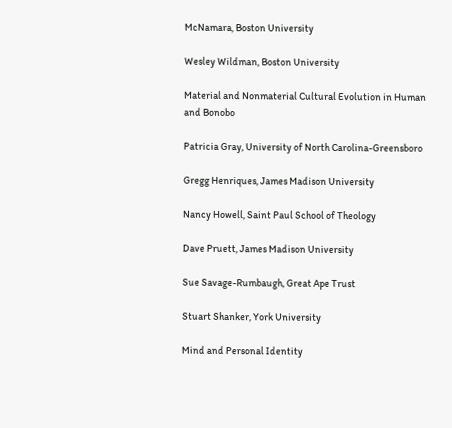McNamara, Boston University

Wesley Wildman, Boston University

Material and Nonmaterial Cultural Evolution in Human and Bonobo

Patricia Gray, University of North Carolina-Greensboro

Gregg Henriques, James Madison University

Nancy Howell, Saint Paul School of Theology

Dave Pruett, James Madison University

Sue Savage-Rumbaugh, Great Ape Trust

Stuart Shanker, York University

Mind and Personal Identity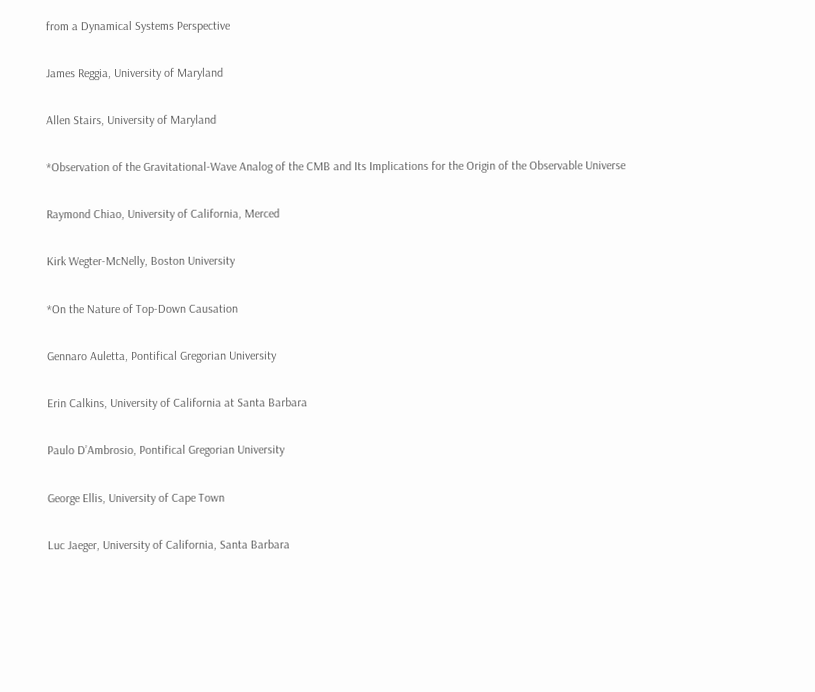from a Dynamical Systems Perspective

James Reggia, University of Maryland

Allen Stairs, University of Maryland

*Observation of the Gravitational-Wave Analog of the CMB and Its Implications for the Origin of the Observable Universe

Raymond Chiao, University of California, Merced

Kirk Wegter-McNelly, Boston University

*On the Nature of Top-Down Causation

Gennaro Auletta, Pontifical Gregorian University

Erin Calkins, University of California at Santa Barbara

Paulo D’Ambrosio, Pontifical Gregorian University

George Ellis, University of Cape Town

Luc Jaeger, University of California, Santa Barbara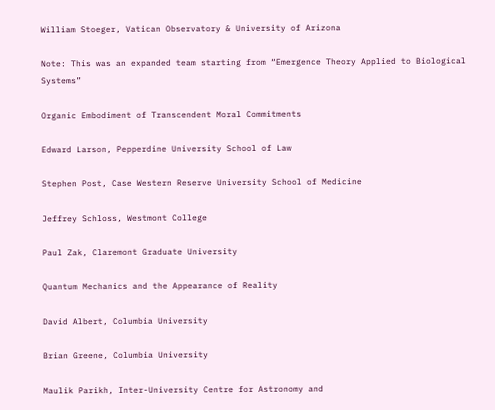William Stoeger, Vatican Observatory & University of Arizona

Note: This was an expanded team starting from “Emergence Theory Applied to Biological Systems”

Organic Embodiment of Transcendent Moral Commitments

Edward Larson, Pepperdine University School of Law

Stephen Post, Case Western Reserve University School of Medicine

Jeffrey Schloss, Westmont College

Paul Zak, Claremont Graduate University

Quantum Mechanics and the Appearance of Reality

David Albert, Columbia University

Brian Greene, Columbia University

Maulik Parikh, Inter-University Centre for Astronomy and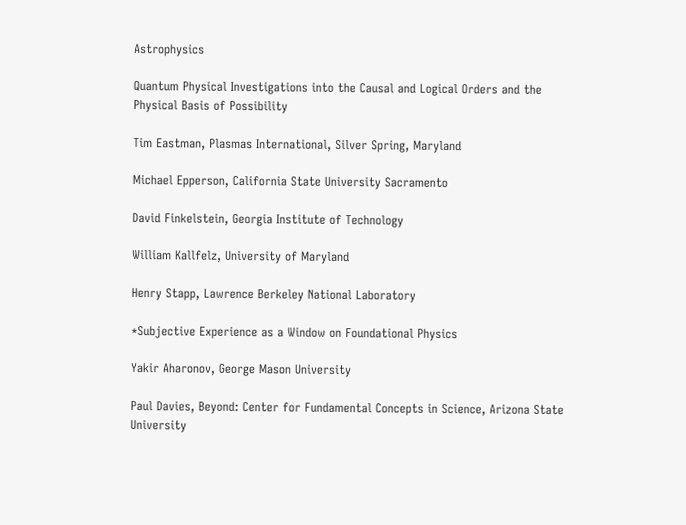Astrophysics

Quantum Physical Investigations into the Causal and Logical Orders and the Physical Basis of Possibility

Tim Eastman, Plasmas International, Silver Spring, Maryland

Michael Epperson, California State University Sacramento

David Finkelstein, Georgia Institute of Technology

William Kallfelz, University of Maryland

Henry Stapp, Lawrence Berkeley National Laboratory

*Subjective Experience as a Window on Foundational Physics

Yakir Aharonov, George Mason University

Paul Davies, Beyond: Center for Fundamental Concepts in Science, Arizona State University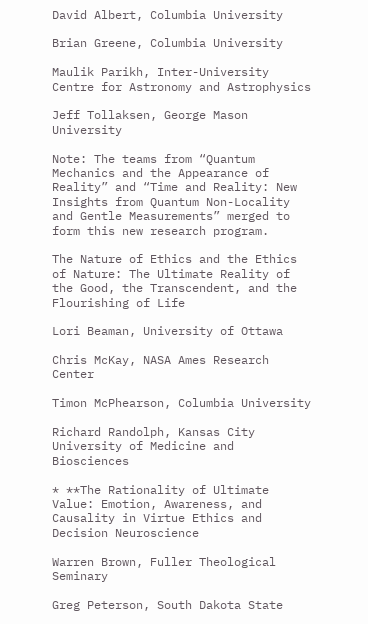David Albert, Columbia University

Brian Greene, Columbia University

Maulik Parikh, Inter-University Centre for Astronomy and Astrophysics

Jeff Tollaksen, George Mason University

Note: The teams from “Quantum Mechanics and the Appearance of Reality” and “Time and Reality: New Insights from Quantum Non-Locality and Gentle Measurements” merged to form this new research program.

The Nature of Ethics and the Ethics of Nature: The Ultimate Reality of the Good, the Transcendent, and the Flourishing of Life

Lori Beaman, University of Ottawa

Chris McKay, NASA Ames Research Center

Timon McPhearson, Columbia University

Richard Randolph, Kansas City University of Medicine and Biosciences

* **The Rationality of Ultimate Value: Emotion, Awareness, and Causality in Virtue Ethics and Decision Neuroscience

Warren Brown, Fuller Theological Seminary

Greg Peterson, South Dakota State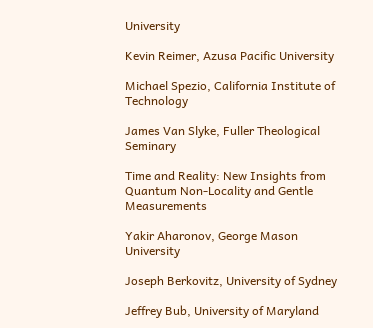University

Kevin Reimer, Azusa Pacific University

Michael Spezio, California Institute of Technology

James Van Slyke, Fuller Theological Seminary

Time and Reality: New Insights from Quantum Non-Locality and Gentle Measurements

Yakir Aharonov, George Mason University

Joseph Berkovitz, University of Sydney

Jeffrey Bub, University of Maryland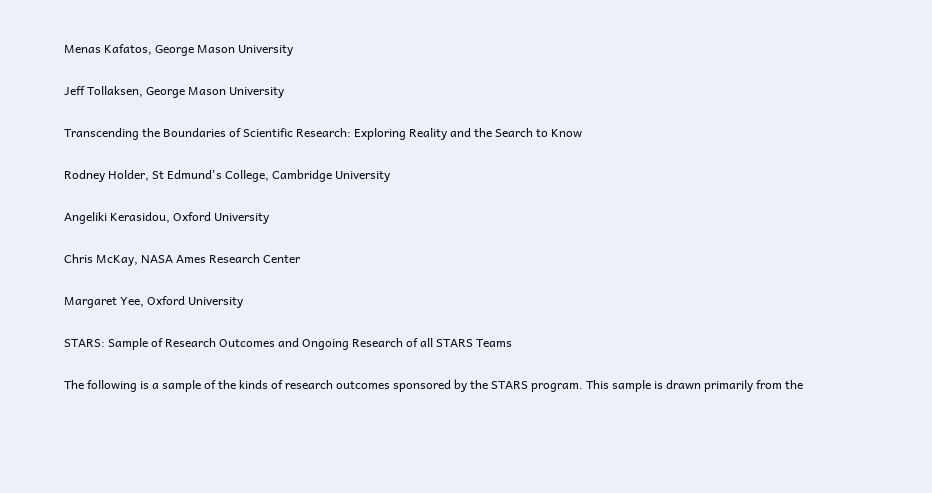Menas Kafatos, George Mason University

Jeff Tollaksen, George Mason University

Transcending the Boundaries of Scientific Research: Exploring Reality and the Search to Know

Rodney Holder, St Edmund's College, Cambridge University

Angeliki Kerasidou, Oxford University

Chris McKay, NASA Ames Research Center

Margaret Yee, Oxford University

STARS: Sample of Research Outcomes and Ongoing Research of all STARS Teams

The following is a sample of the kinds of research outcomes sponsored by the STARS program. This sample is drawn primarily from the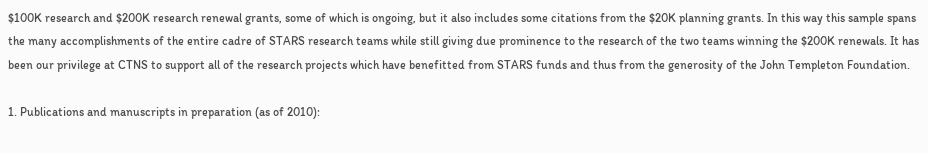$100K research and $200K research renewal grants, some of which is ongoing, but it also includes some citations from the $20K planning grants. In this way this sample spans the many accomplishments of the entire cadre of STARS research teams while still giving due prominence to the research of the two teams winning the $200K renewals. It has been our privilege at CTNS to support all of the research projects which have benefitted from STARS funds and thus from the generosity of the John Templeton Foundation.

1. Publications and manuscripts in preparation (as of 2010):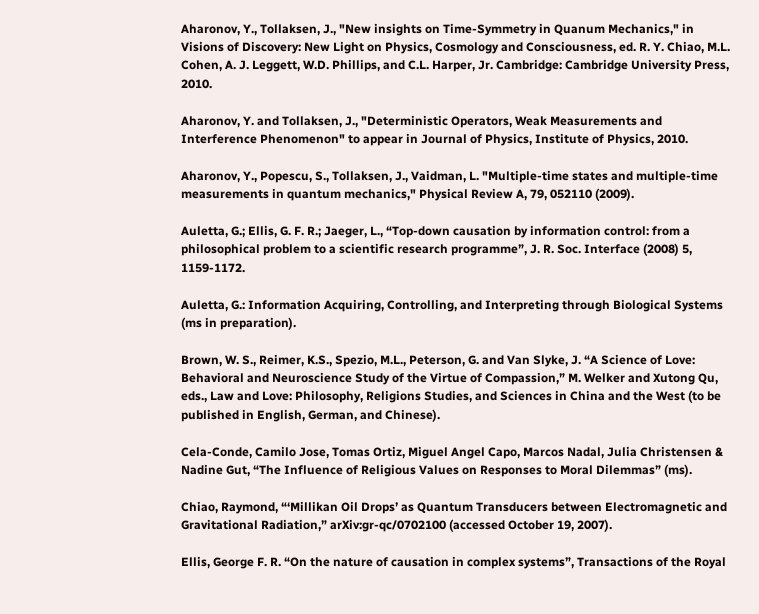Aharonov, Y., Tollaksen, J., "New insights on Time-Symmetry in Quanum Mechanics," in Visions of Discovery: New Light on Physics, Cosmology and Consciousness, ed. R. Y. Chiao, M.L. Cohen, A. J. Leggett, W.D. Phillips, and C.L. Harper, Jr. Cambridge: Cambridge University Press, 2010.

Aharonov, Y. and Tollaksen, J., "Deterministic Operators, Weak Measurements and Interference Phenomenon" to appear in Journal of Physics, Institute of Physics, 2010.

Aharonov, Y., Popescu, S., Tollaksen, J., Vaidman, L. "Multiple-time states and multiple-time measurements in quantum mechanics," Physical Review A, 79, 052110 (2009).

Auletta, G.; Ellis, G. F. R.; Jaeger, L., “Top-down causation by information control: from a philosophical problem to a scientific research programme”, J. R. Soc. Interface (2008) 5, 1159-1172.

Auletta, G.: Information Acquiring, Controlling, and Interpreting through Biological Systems (ms in preparation).

Brown, W. S., Reimer, K.S., Spezio, M.L., Peterson, G. and Van Slyke, J. “A Science of Love: Behavioral and Neuroscience Study of the Virtue of Compassion,” M. Welker and Xutong Qu, eds., Law and Love: Philosophy, Religions Studies, and Sciences in China and the West (to be published in English, German, and Chinese).

Cela-Conde, Camilo Jose, Tomas Ortiz, Miguel Angel Capo, Marcos Nadal, Julia Christensen & Nadine Gut, “The Influence of Religious Values on Responses to Moral Dilemmas” (ms).

Chiao, Raymond, “‘Millikan Oil Drops’ as Quantum Transducers between Electromagnetic and Gravitational Radiation,” arXiv:gr-qc/0702100 (accessed October 19, 2007).

Ellis, George F. R. “On the nature of causation in complex systems”, Transactions of the Royal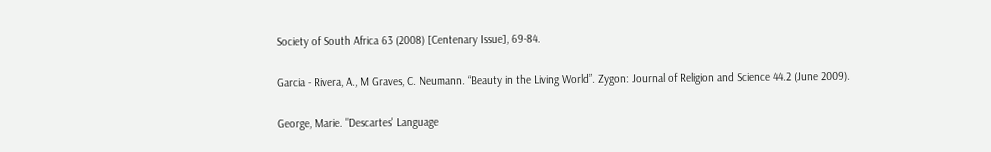Society of South Africa 63 (2008) [Centenary Issue], 69-84.

Garcia - Rivera, A., M Graves, C. Neumann. “Beauty in the Living World”. Zygon: Journal of Religion and Science 44.2 (June 2009).

George, Marie. "Descartes' Language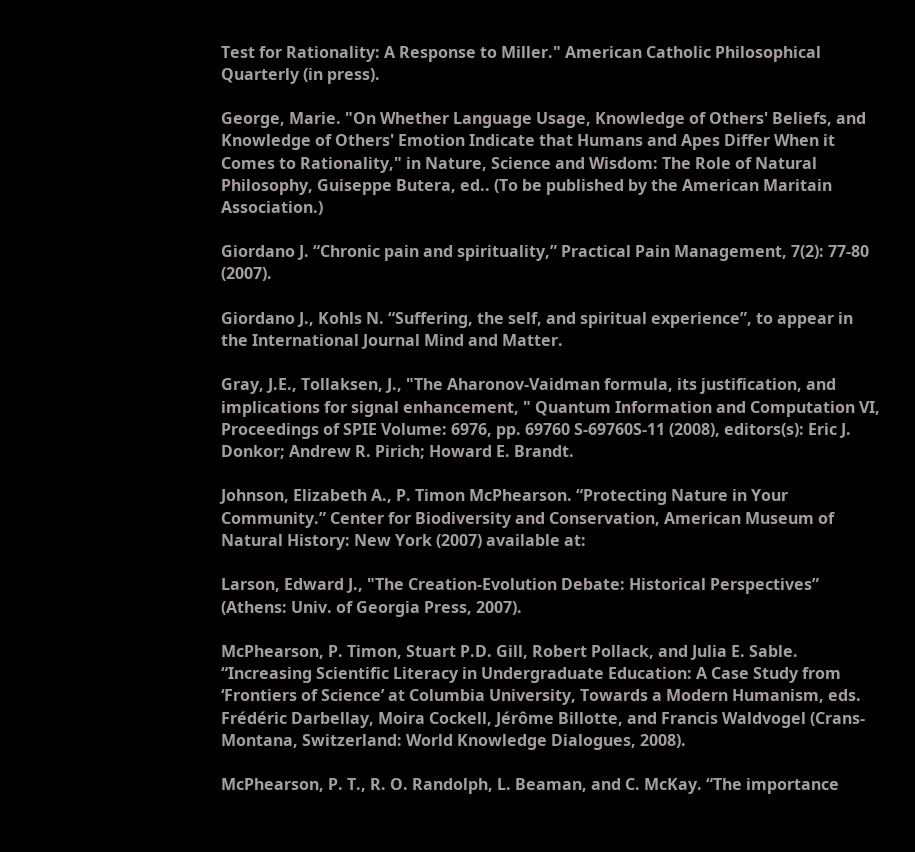Test for Rationality: A Response to Miller." American Catholic Philosophical Quarterly (in press).

George, Marie. "On Whether Language Usage, Knowledge of Others' Beliefs, and Knowledge of Others' Emotion Indicate that Humans and Apes Differ When it Comes to Rationality," in Nature, Science and Wisdom: The Role of Natural Philosophy, Guiseppe Butera, ed.. (To be published by the American Maritain Association.)

Giordano J. “Chronic pain and spirituality,” Practical Pain Management, 7(2): 77-80 (2007).

Giordano J., Kohls N. “Suffering, the self, and spiritual experience”, to appear in the International Journal Mind and Matter.

Gray, J.E., Tollaksen, J., "The Aharonov-Vaidman formula, its justification, and implications for signal enhancement, " Quantum Information and Computation VI, Proceedings of SPIE Volume: 6976, pp. 69760 S-69760S-11 (2008), editors(s): Eric J. Donkor; Andrew R. Pirich; Howard E. Brandt.

Johnson, Elizabeth A., P. Timon McPhearson. “Protecting Nature in Your Community.” Center for Biodiversity and Conservation, American Museum of Natural History: New York (2007) available at:

Larson, Edward J., "The Creation-Evolution Debate: Historical Perspectives” (Athens: Univ. of Georgia Press, 2007).

McPhearson, P. Timon, Stuart P.D. Gill, Robert Pollack, and Julia E. Sable. “Increasing Scientific Literacy in Undergraduate Education: A Case Study from ‘Frontiers of Science’ at Columbia University, Towards a Modern Humanism, eds. Frédéric Darbellay, Moira Cockell, Jérôme Billotte, and Francis Waldvogel (Crans-Montana, Switzerland: World Knowledge Dialogues, 2008).

McPhearson, P. T., R. O. Randolph, L. Beaman, and C. McKay. “The importance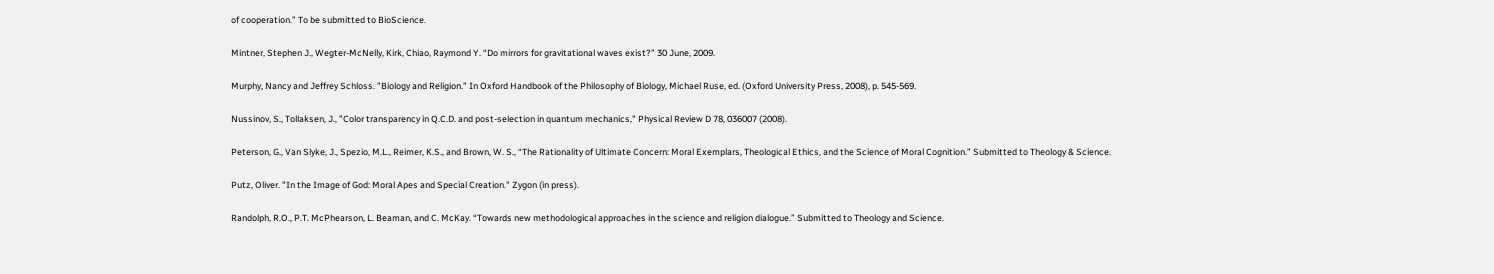of cooperation.” To be submitted to BioScience.

Mintner, Stephen J., Wegter-McNelly, Kirk, Chiao, Raymond Y. “Do mirrors for gravitational waves exist?” 30 June, 2009.

Murphy, Nancy and Jeffrey Schloss. "Biology and Religion." In Oxford Handbook of the Philosophy of Biology, Michael Ruse, ed. (Oxford University Press, 2008), p. 545-569.

Nussinov, S., Tollaksen, J., "Color transparency in Q.C.D. and post-selection in quantum mechanics," Physical Review D 78, 036007 (2008).

Peterson, G., Van Slyke, J., Spezio, M.L., Reimer, K.S., and Brown, W. S., “The Rationality of Ultimate Concern: Moral Exemplars, Theological Ethics, and the Science of Moral Cognition.” Submitted to Theology & Science.

Putz, Oliver. "In the Image of God: Moral Apes and Special Creation." Zygon (in press).

Randolph, R.O., P.T. McPhearson, L. Beaman, and C. McKay. “Towards new methodological approaches in the science and religion dialogue.” Submitted to Theology and Science.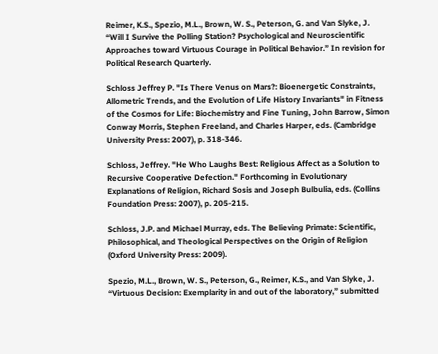Reimer, K.S., Spezio, M.L., Brown, W. S., Peterson, G. and Van Slyke, J. “Will I Survive the Polling Station? Psychological and Neuroscientific Approaches toward Virtuous Courage in Political Behavior.” In revision for Political Research Quarterly.

Schloss Jeffrey P. "Is There Venus on Mars?: Bioenergetic Constraints, Allometric Trends, and the Evolution of Life History Invariants" in Fitness of the Cosmos for Life: Biochemistry and Fine Tuning, John Barrow, Simon Conway Morris, Stephen Freeland, and Charles Harper, eds. (Cambridge University Press: 2007), p. 318-346.

Schloss, Jeffrey. "He Who Laughs Best: Religious Affect as a Solution to Recursive Cooperative Defection." Forthcoming in Evolutionary Explanations of Religion, Richard Sosis and Joseph Bulbulia, eds. (Collins Foundation Press: 2007), p. 205-215.

Schloss, J.P. and Michael Murray, eds. The Believing Primate: Scientific, Philosophical, and Theological Perspectives on the Origin of Religion (Oxford University Press: 2009).

Spezio, M.L., Brown, W. S., Peterson, G., Reimer, K.S., and Van Slyke, J. “Virtuous Decision: Exemplarity in and out of the laboratory,” submitted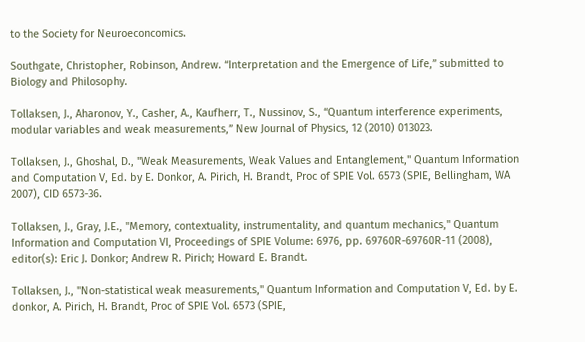to the Society for Neuroeconcomics.

Southgate, Christopher, Robinson, Andrew. “Interpretation and the Emergence of Life,” submitted to Biology and Philosophy.

Tollaksen, J., Aharonov, Y., Casher, A., Kaufherr, T., Nussinov, S., “Quantum interference experiments, modular variables and weak measurements,” New Journal of Physics, 12 (2010) 013023.

Tollaksen, J., Ghoshal, D., "Weak Measurements, Weak Values and Entanglement," Quantum Information and Computation V, Ed. by E. Donkor, A. Pirich, H. Brandt, Proc of SPIE Vol. 6573 (SPIE, Bellingham, WA 2007), CID 6573-36.

Tollaksen, J., Gray, J.E., "Memory, contextuality, instrumentality, and quantum mechanics," Quantum Information and Computation VI, Proceedings of SPIE Volume: 6976, pp. 69760R-69760R-11 (2008), editor(s): Eric J. Donkor; Andrew R. Pirich; Howard E. Brandt.

Tollaksen, J., "Non-statistical weak measurements," Quantum Information and Computation V, Ed. by E. donkor, A. Pirich, H. Brandt, Proc of SPIE Vol. 6573 (SPIE,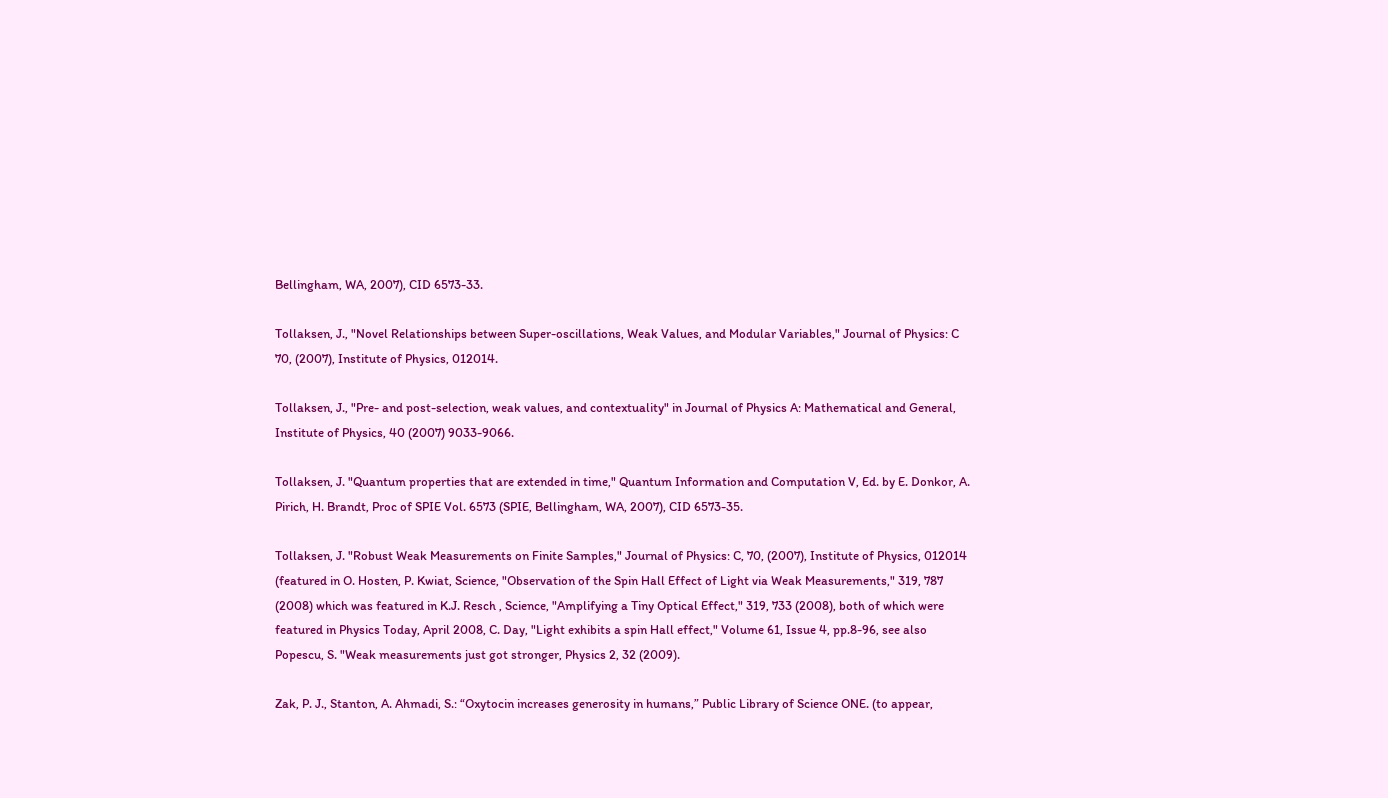Bellingham, WA, 2007), CID 6573-33.

Tollaksen, J., "Novel Relationships between Super-oscillations, Weak Values, and Modular Variables," Journal of Physics: C 70, (2007), Institute of Physics, 012014.

Tollaksen, J., "Pre- and post-selection, weak values, and contextuality" in Journal of Physics A: Mathematical and General, Institute of Physics, 40 (2007) 9033-9066.

Tollaksen, J. "Quantum properties that are extended in time," Quantum Information and Computation V, Ed. by E. Donkor, A. Pirich, H. Brandt, Proc of SPIE Vol. 6573 (SPIE, Bellingham, WA, 2007), CID 6573-35.

Tollaksen, J. "Robust Weak Measurements on Finite Samples," Journal of Physics: C, 70, (2007), Institute of Physics, 012014 (featured in O. Hosten, P. Kwiat, Science, "Observation of the Spin Hall Effect of Light via Weak Measurements," 319, 787 (2008) which was featured in K.J. Resch , Science, "Amplifying a Tiny Optical Effect," 319, 733 (2008), both of which were featured in Physics Today, April 2008, C. Day, "Light exhibits a spin Hall effect," Volume 61, Issue 4, pp.8-96, see also Popescu, S. "Weak measurements just got stronger, Physics 2, 32 (2009).

Zak, P. J., Stanton, A. Ahmadi, S.: “Oxytocin increases generosity in humans,” Public Library of Science ONE. (to appear,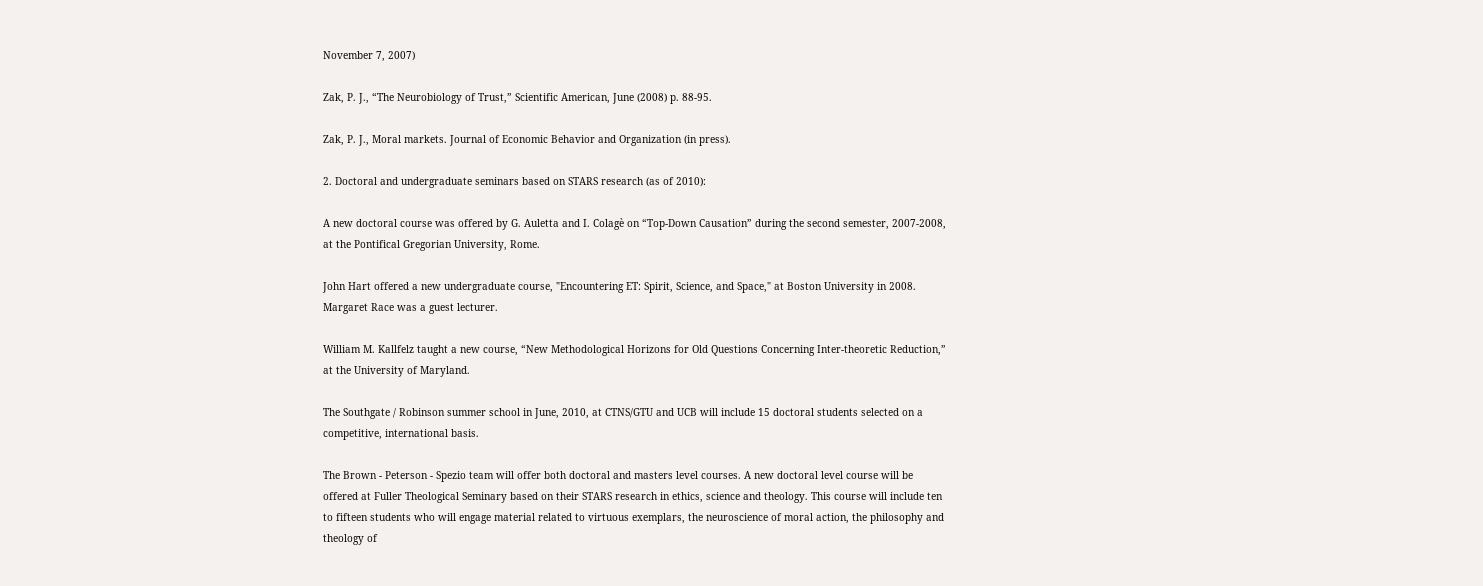November 7, 2007)

Zak, P. J., “The Neurobiology of Trust,” Scientific American, June (2008) p. 88-95.

Zak, P. J., Moral markets. Journal of Economic Behavior and Organization (in press).

2. Doctoral and undergraduate seminars based on STARS research (as of 2010):

A new doctoral course was offered by G. Auletta and I. Colagè on “Top-Down Causation” during the second semester, 2007-2008, at the Pontifical Gregorian University, Rome.

John Hart offered a new undergraduate course, "Encountering ET: Spirit, Science, and Space," at Boston University in 2008. Margaret Race was a guest lecturer.

William M. Kallfelz taught a new course, “New Methodological Horizons for Old Questions Concerning Inter-theoretic Reduction,” at the University of Maryland.

The Southgate / Robinson summer school in June, 2010, at CTNS/GTU and UCB will include 15 doctoral students selected on a competitive, international basis.

The Brown - Peterson - Spezio team will offer both doctoral and masters level courses. A new doctoral level course will be offered at Fuller Theological Seminary based on their STARS research in ethics, science and theology. This course will include ten to fifteen students who will engage material related to virtuous exemplars, the neuroscience of moral action, the philosophy and theology of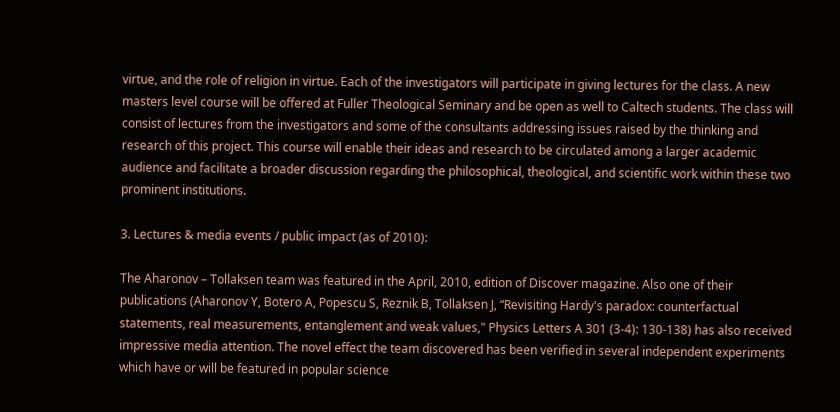virtue, and the role of religion in virtue. Each of the investigators will participate in giving lectures for the class. A new masters level course will be offered at Fuller Theological Seminary and be open as well to Caltech students. The class will consist of lectures from the investigators and some of the consultants addressing issues raised by the thinking and research of this project. This course will enable their ideas and research to be circulated among a larger academic audience and facilitate a broader discussion regarding the philosophical, theological, and scientific work within these two prominent institutions.

3. Lectures & media events / public impact (as of 2010):

The Aharonov – Tollaksen team was featured in the April, 2010, edition of Discover magazine. Also one of their publications (Aharonov Y, Botero A, Popescu S, Reznik B, Tollaksen J, “Revisiting Hardy's paradox: counterfactual statements, real measurements, entanglement and weak values," Physics Letters A 301 (3‑4): 130‑138) has also received impressive media attention. The novel effect the team discovered has been verified in several independent experiments which have or will be featured in popular science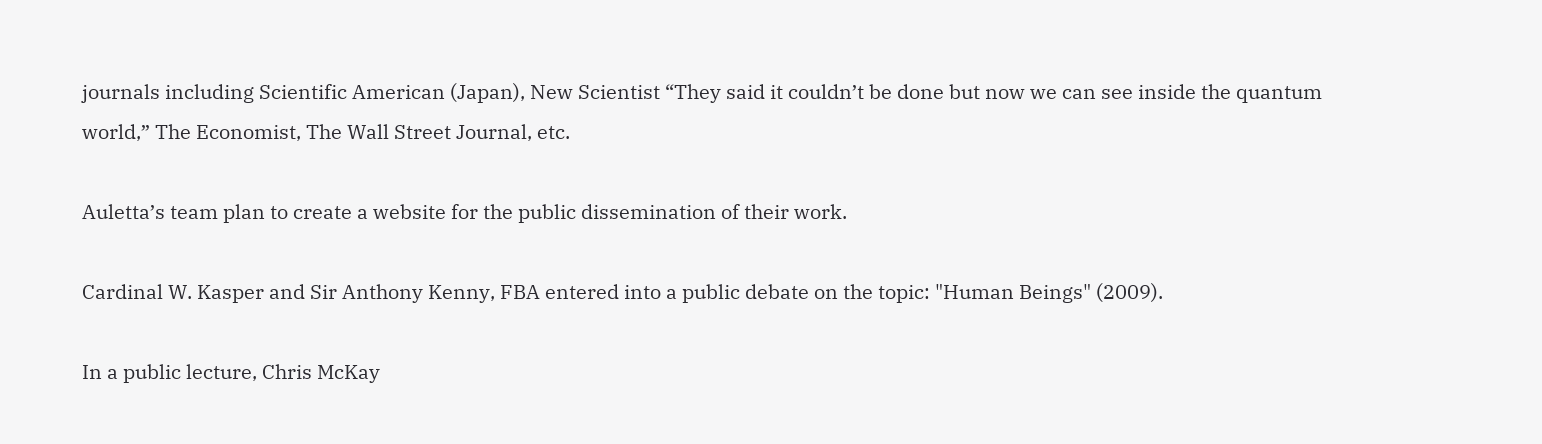journals including Scientific American (Japan), New Scientist “They said it couldn’t be done but now we can see inside the quantum world,” The Economist, The Wall Street Journal, etc.

Auletta’s team plan to create a website for the public dissemination of their work.

Cardinal W. Kasper and Sir Anthony Kenny, FBA entered into a public debate on the topic: "Human Beings" (2009).

In a public lecture, Chris McKay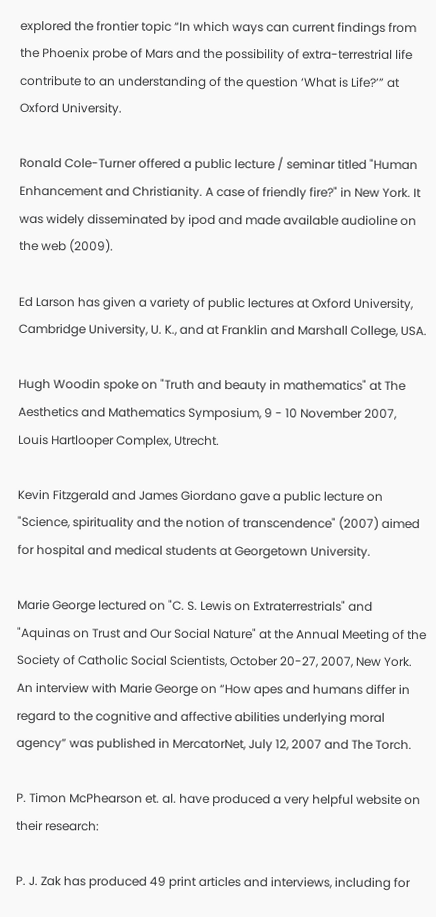explored the frontier topic “In which ways can current findings from the Phoenix probe of Mars and the possibility of extra-terrestrial life contribute to an understanding of the question ‘What is Life?’” at Oxford University.

Ronald Cole-Turner offered a public lecture / seminar titled "Human Enhancement and Christianity. A case of friendly fire?" in New York. It was widely disseminated by ipod and made available audioline on the web (2009).

Ed Larson has given a variety of public lectures at Oxford University, Cambridge University, U. K., and at Franklin and Marshall College, USA.

Hugh Woodin spoke on "Truth and beauty in mathematics" at The Aesthetics and Mathematics Symposium, 9 - 10 November 2007, Louis Hartlooper Complex, Utrecht.

Kevin Fitzgerald and James Giordano gave a public lecture on "Science, spirituality and the notion of transcendence" (2007) aimed for hospital and medical students at Georgetown University.

Marie George lectured on "C. S. Lewis on Extraterrestrials" and "Aquinas on Trust and Our Social Nature" at the Annual Meeting of the Society of Catholic Social Scientists, October 20-27, 2007, New York. An interview with Marie George on “How apes and humans differ in regard to the cognitive and affective abilities underlying moral agency” was published in MercatorNet, July 12, 2007 and The Torch.

P. Timon McPhearson et. al. have produced a very helpful website on their research:

P. J. Zak has produced 49 print articles and interviews, including for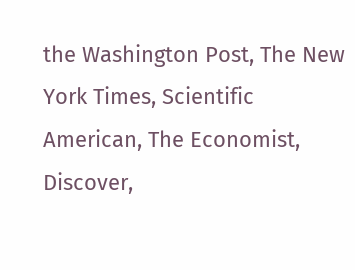the Washington Post, The New York Times, Scientific American, The Economist, Discover,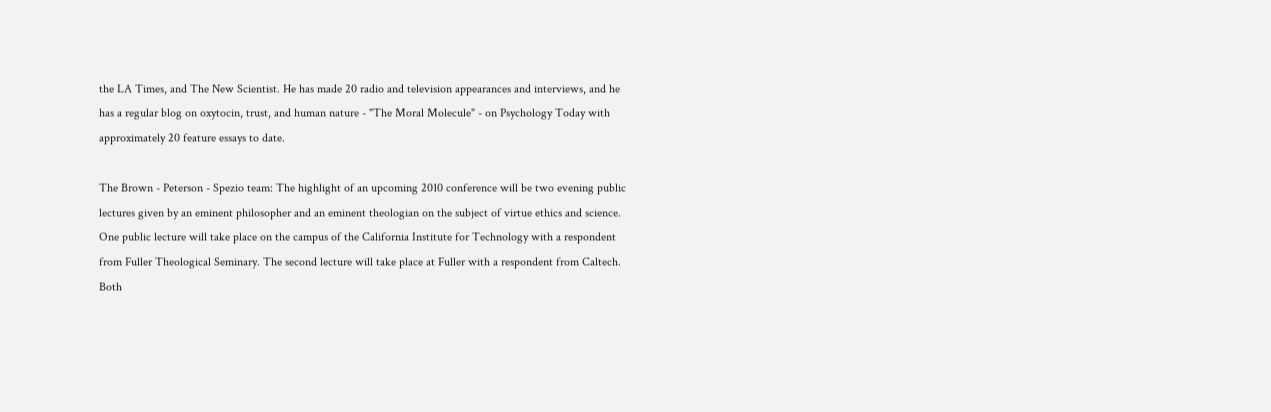the LA Times, and The New Scientist. He has made 20 radio and television appearances and interviews, and he has a regular blog on oxytocin, trust, and human nature - "The Moral Molecule" - on Psychology Today with approximately 20 feature essays to date.

The Brown - Peterson - Spezio team: The highlight of an upcoming 2010 conference will be two evening public lectures given by an eminent philosopher and an eminent theologian on the subject of virtue ethics and science. One public lecture will take place on the campus of the California Institute for Technology with a respondent from Fuller Theological Seminary. The second lecture will take place at Fuller with a respondent from Caltech. Both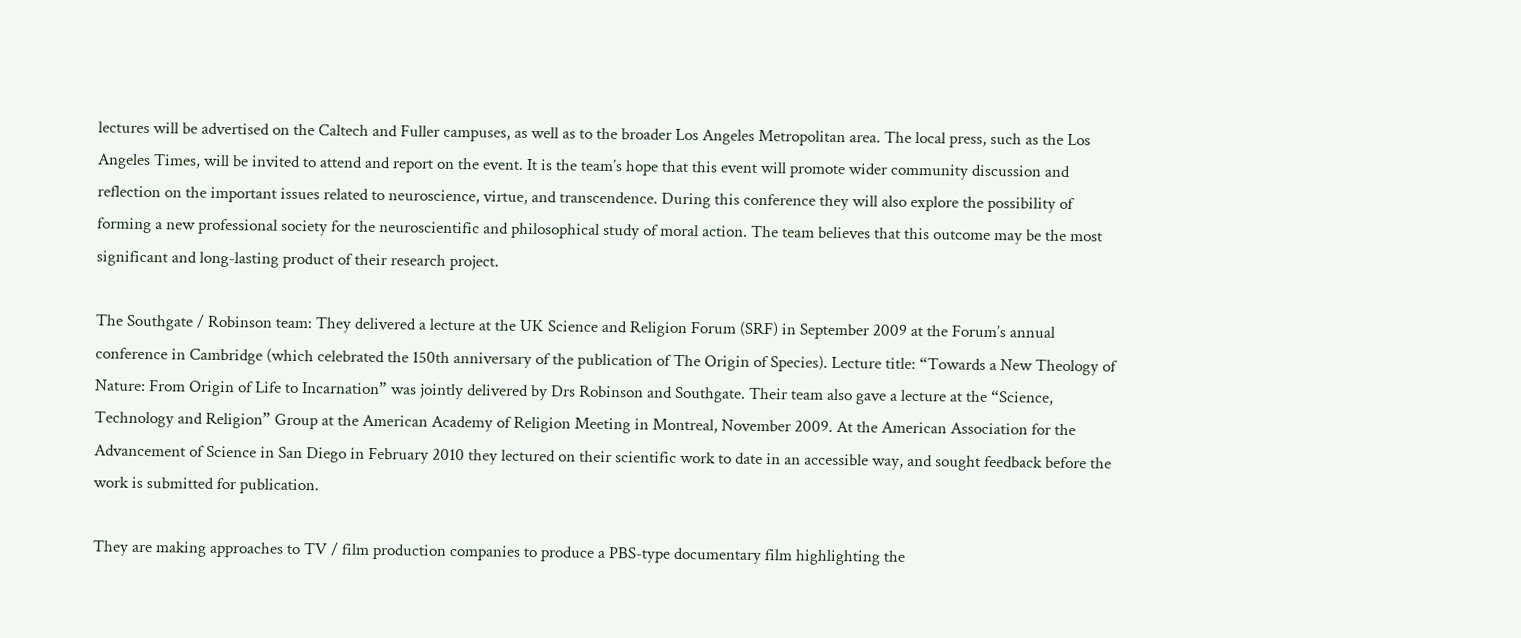lectures will be advertised on the Caltech and Fuller campuses, as well as to the broader Los Angeles Metropolitan area. The local press, such as the Los Angeles Times, will be invited to attend and report on the event. It is the team’s hope that this event will promote wider community discussion and reflection on the important issues related to neuroscience, virtue, and transcendence. During this conference they will also explore the possibility of forming a new professional society for the neuroscientific and philosophical study of moral action. The team believes that this outcome may be the most significant and long-lasting product of their research project.

The Southgate / Robinson team: They delivered a lecture at the UK Science and Religion Forum (SRF) in September 2009 at the Forum’s annual conference in Cambridge (which celebrated the 150th anniversary of the publication of The Origin of Species). Lecture title: “Towards a New Theology of Nature: From Origin of Life to Incarnation” was jointly delivered by Drs Robinson and Southgate. Their team also gave a lecture at the “Science, Technology and Religion” Group at the American Academy of Religion Meeting in Montreal, November 2009. At the American Association for the Advancement of Science in San Diego in February 2010 they lectured on their scientific work to date in an accessible way, and sought feedback before the work is submitted for publication.

They are making approaches to TV / film production companies to produce a PBS-type documentary film highlighting the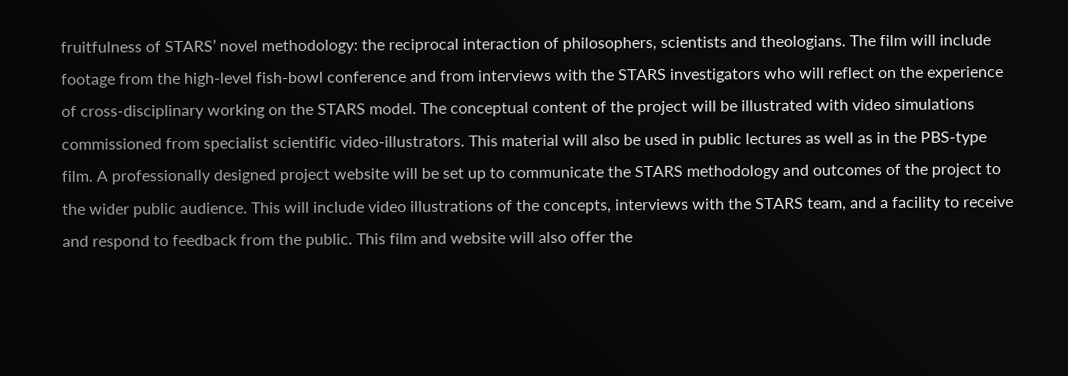fruitfulness of STARS’ novel methodology: the reciprocal interaction of philosophers, scientists and theologians. The film will include footage from the high-level fish-bowl conference and from interviews with the STARS investigators who will reflect on the experience of cross-disciplinary working on the STARS model. The conceptual content of the project will be illustrated with video simulations commissioned from specialist scientific video-illustrators. This material will also be used in public lectures as well as in the PBS-type film. A professionally designed project website will be set up to communicate the STARS methodology and outcomes of the project to the wider public audience. This will include video illustrations of the concepts, interviews with the STARS team, and a facility to receive and respond to feedback from the public. This film and website will also offer the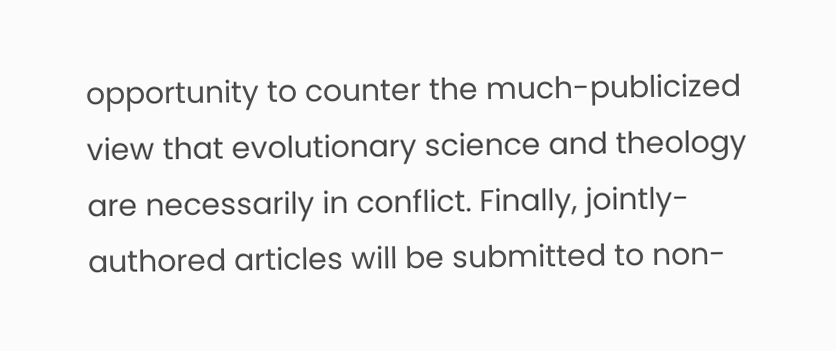opportunity to counter the much-publicized view that evolutionary science and theology are necessarily in conflict. Finally, jointly-authored articles will be submitted to non-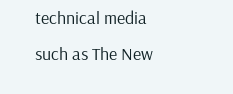technical media such as The New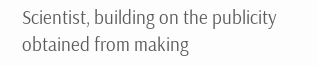Scientist, building on the publicity obtained from making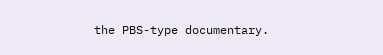the PBS-type documentary.